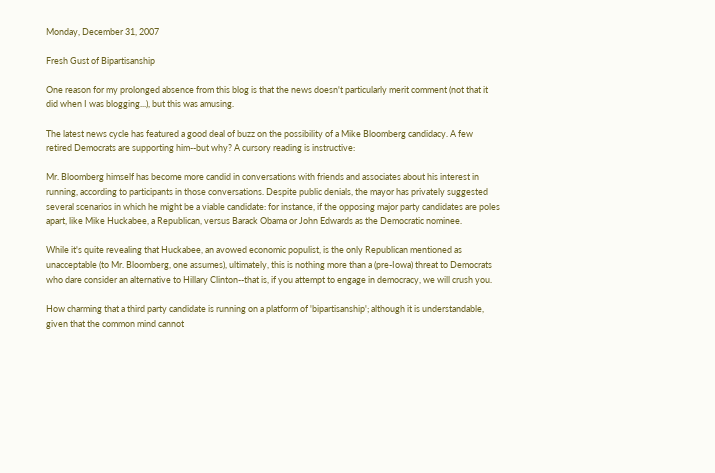Monday, December 31, 2007

Fresh Gust of Bipartisanship

One reason for my prolonged absence from this blog is that the news doesn't particularly merit comment (not that it did when I was blogging...), but this was amusing.

The latest news cycle has featured a good deal of buzz on the possibility of a Mike Bloomberg candidacy. A few retired Democrats are supporting him--but why? A cursory reading is instructive:

Mr. Bloomberg himself has become more candid in conversations with friends and associates about his interest in running, according to participants in those conversations. Despite public denials, the mayor has privately suggested several scenarios in which he might be a viable candidate: for instance, if the opposing major party candidates are poles apart, like Mike Huckabee, a Republican, versus Barack Obama or John Edwards as the Democratic nominee.

While it's quite revealing that Huckabee, an avowed economic populist, is the only Republican mentioned as unacceptable (to Mr. Bloomberg, one assumes), ultimately, this is nothing more than a (pre-Iowa) threat to Democrats who dare consider an alternative to Hillary Clinton--that is, if you attempt to engage in democracy, we will crush you.

How charming that a third party candidate is running on a platform of 'bipartisanship'; although it is understandable, given that the common mind cannot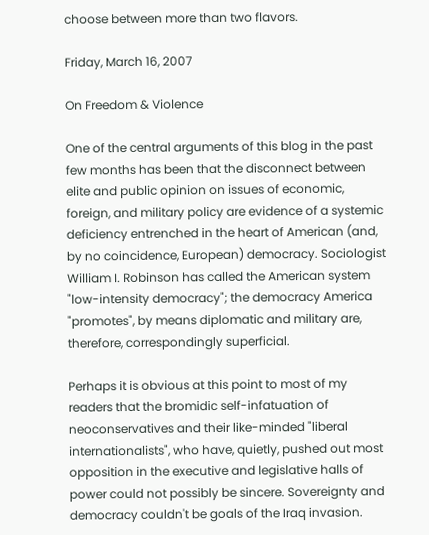choose between more than two flavors.

Friday, March 16, 2007

On Freedom & Violence

One of the central arguments of this blog in the past few months has been that the disconnect between elite and public opinion on issues of economic, foreign, and military policy are evidence of a systemic deficiency entrenched in the heart of American (and, by no coincidence, European) democracy. Sociologist William I. Robinson has called the American system "low-intensity democracy"; the democracy America "promotes", by means diplomatic and military are, therefore, correspondingly superficial.

Perhaps it is obvious at this point to most of my readers that the bromidic self-infatuation of neoconservatives and their like-minded "liberal internationalists", who have, quietly, pushed out most opposition in the executive and legislative halls of power could not possibly be sincere. Sovereignty and democracy couldn't be goals of the Iraq invasion.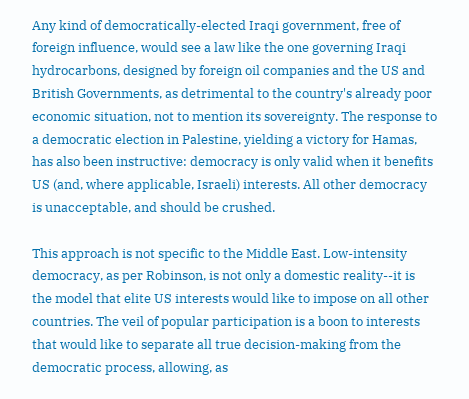Any kind of democratically-elected Iraqi government, free of foreign influence, would see a law like the one governing Iraqi hydrocarbons, designed by foreign oil companies and the US and British Governments, as detrimental to the country's already poor economic situation, not to mention its sovereignty. The response to a democratic election in Palestine, yielding a victory for Hamas, has also been instructive: democracy is only valid when it benefits US (and, where applicable, Israeli) interests. All other democracy is unacceptable, and should be crushed.

This approach is not specific to the Middle East. Low-intensity democracy, as per Robinson, is not only a domestic reality--it is the model that elite US interests would like to impose on all other countries. The veil of popular participation is a boon to interests that would like to separate all true decision-making from the democratic process, allowing, as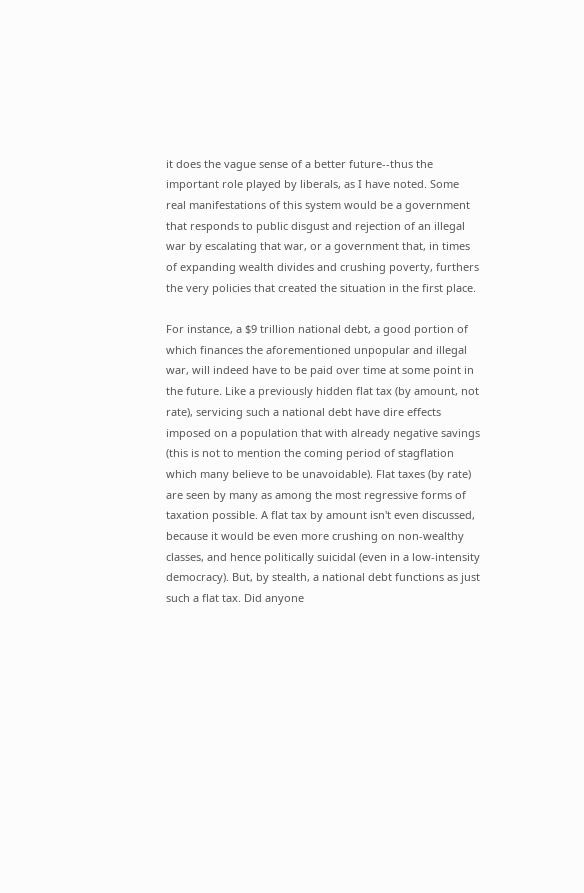it does the vague sense of a better future--thus the important role played by liberals, as I have noted. Some real manifestations of this system would be a government that responds to public disgust and rejection of an illegal war by escalating that war, or a government that, in times of expanding wealth divides and crushing poverty, furthers the very policies that created the situation in the first place.

For instance, a $9 trillion national debt, a good portion of which finances the aforementioned unpopular and illegal war, will indeed have to be paid over time at some point in the future. Like a previously hidden flat tax (by amount, not rate), servicing such a national debt have dire effects imposed on a population that with already negative savings (this is not to mention the coming period of stagflation which many believe to be unavoidable). Flat taxes (by rate) are seen by many as among the most regressive forms of taxation possible. A flat tax by amount isn't even discussed, because it would be even more crushing on non-wealthy classes, and hence politically suicidal (even in a low-intensity democracy). But, by stealth, a national debt functions as just such a flat tax. Did anyone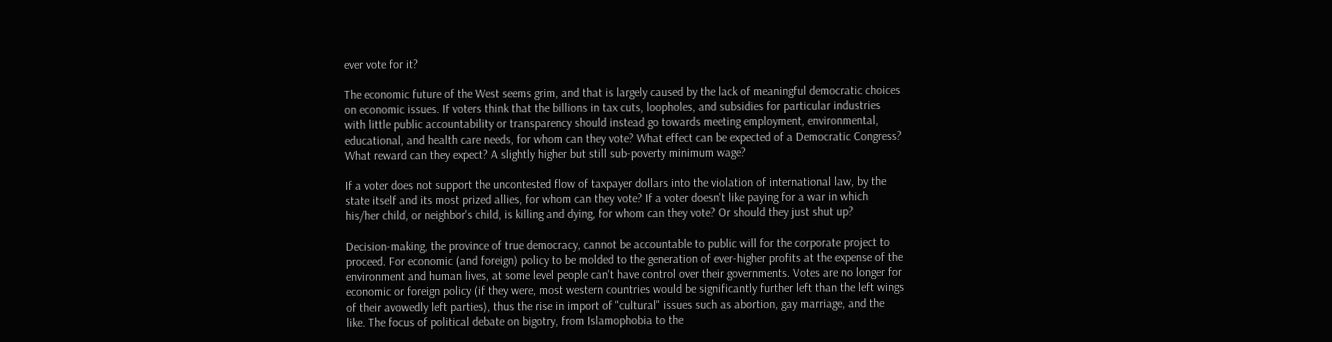ever vote for it?

The economic future of the West seems grim, and that is largely caused by the lack of meaningful democratic choices on economic issues. If voters think that the billions in tax cuts, loopholes, and subsidies for particular industries with little public accountability or transparency should instead go towards meeting employment, environmental, educational, and health care needs, for whom can they vote? What effect can be expected of a Democratic Congress? What reward can they expect? A slightly higher but still sub-poverty minimum wage?

If a voter does not support the uncontested flow of taxpayer dollars into the violation of international law, by the state itself and its most prized allies, for whom can they vote? If a voter doesn't like paying for a war in which his/her child, or neighbor's child, is killing and dying, for whom can they vote? Or should they just shut up?

Decision-making, the province of true democracy, cannot be accountable to public will for the corporate project to proceed. For economic (and foreign) policy to be molded to the generation of ever-higher profits at the expense of the environment and human lives, at some level people can't have control over their governments. Votes are no longer for economic or foreign policy (if they were, most western countries would be significantly further left than the left wings of their avowedly left parties), thus the rise in import of "cultural" issues such as abortion, gay marriage, and the like. The focus of political debate on bigotry, from Islamophobia to the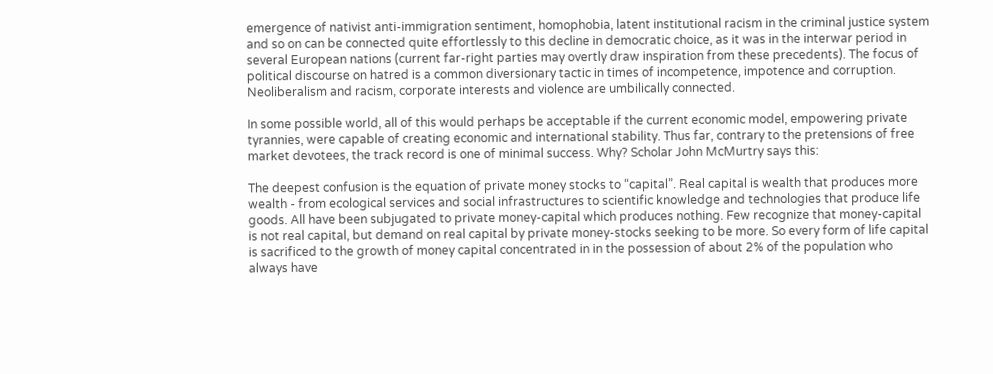emergence of nativist anti-immigration sentiment, homophobia, latent institutional racism in the criminal justice system and so on can be connected quite effortlessly to this decline in democratic choice, as it was in the interwar period in several European nations (current far-right parties may overtly draw inspiration from these precedents). The focus of political discourse on hatred is a common diversionary tactic in times of incompetence, impotence and corruption. Neoliberalism and racism, corporate interests and violence are umbilically connected.

In some possible world, all of this would perhaps be acceptable if the current economic model, empowering private tyrannies, were capable of creating economic and international stability. Thus far, contrary to the pretensions of free market devotees, the track record is one of minimal success. Why? Scholar John McMurtry says this:

The deepest confusion is the equation of private money stocks to “capital”. Real capital is wealth that produces more wealth - from ecological services and social infrastructures to scientific knowledge and technologies that produce life goods. All have been subjugated to private money-capital which produces nothing. Few recognize that money-capital is not real capital, but demand on real capital by private money-stocks seeking to be more. So every form of life capital is sacrificed to the growth of money capital concentrated in in the possession of about 2% of the population who always have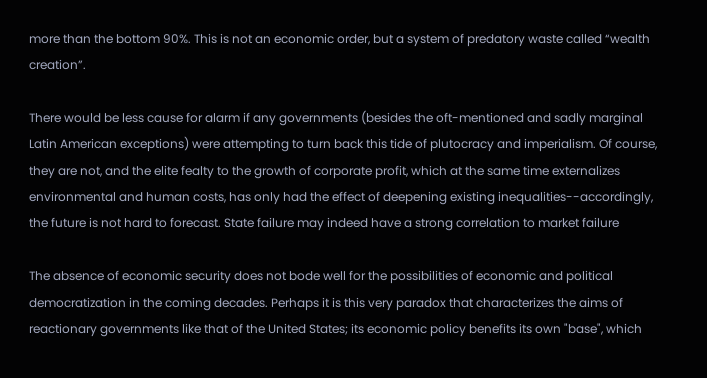more than the bottom 90%. This is not an economic order, but a system of predatory waste called “wealth creation”.

There would be less cause for alarm if any governments (besides the oft-mentioned and sadly marginal Latin American exceptions) were attempting to turn back this tide of plutocracy and imperialism. Of course, they are not, and the elite fealty to the growth of corporate profit, which at the same time externalizes environmental and human costs, has only had the effect of deepening existing inequalities--accordingly, the future is not hard to forecast. State failure may indeed have a strong correlation to market failure

The absence of economic security does not bode well for the possibilities of economic and political democratization in the coming decades. Perhaps it is this very paradox that characterizes the aims of reactionary governments like that of the United States; its economic policy benefits its own "base", which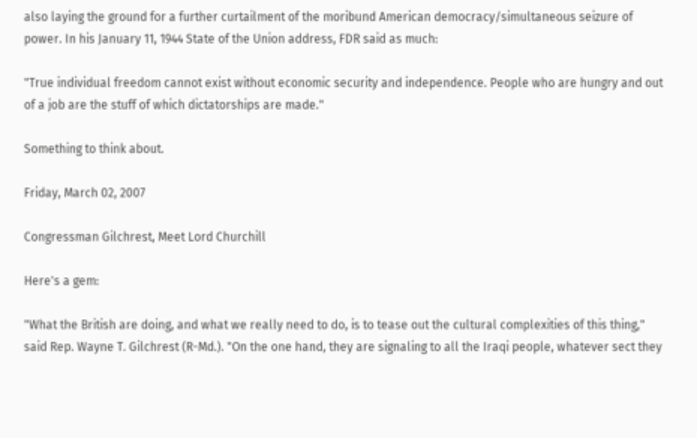also laying the ground for a further curtailment of the moribund American democracy/simultaneous seizure of power. In his January 11, 1944 State of the Union address, FDR said as much:

"True individual freedom cannot exist without economic security and independence. People who are hungry and out of a job are the stuff of which dictatorships are made."

Something to think about.

Friday, March 02, 2007

Congressman Gilchrest, Meet Lord Churchill

Here's a gem:

"What the British are doing, and what we really need to do, is to tease out the cultural complexities of this thing," said Rep. Wayne T. Gilchrest (R-Md.). "On the one hand, they are signaling to all the Iraqi people, whatever sect they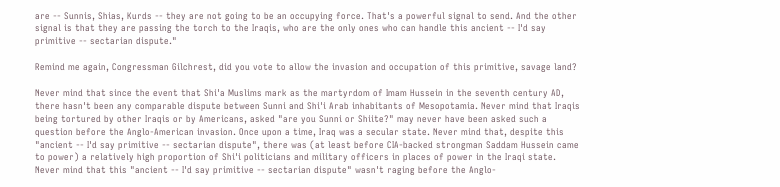are -- Sunnis, Shias, Kurds -- they are not going to be an occupying force. That's a powerful signal to send. And the other signal is that they are passing the torch to the Iraqis, who are the only ones who can handle this ancient -- I'd say primitive -- sectarian dispute."

Remind me again, Congressman Gilchrest, did you vote to allow the invasion and occupation of this primitive, savage land?

Never mind that since the event that Shi'a Muslims mark as the martyrdom of Imam Hussein in the seventh century AD, there hasn't been any comparable dispute between Sunni and Shi'i Arab inhabitants of Mesopotamia. Never mind that Iraqis being tortured by other Iraqis or by Americans, asked "are you Sunni or Shiite?" may never have been asked such a question before the Anglo-American invasion. Once upon a time, Iraq was a secular state. Never mind that, despite this "ancient -- I'd say primitive -- sectarian dispute", there was (at least before CIA-backed strongman Saddam Hussein came to power) a relatively high proportion of Shi'i politicians and military officers in places of power in the Iraqi state. Never mind that this "ancient -- I'd say primitive -- sectarian dispute" wasn't raging before the Anglo-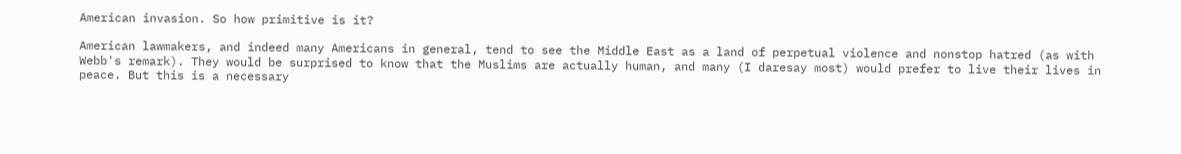American invasion. So how primitive is it?

American lawmakers, and indeed many Americans in general, tend to see the Middle East as a land of perpetual violence and nonstop hatred (as with Webb's remark). They would be surprised to know that the Muslims are actually human, and many (I daresay most) would prefer to live their lives in peace. But this is a necessary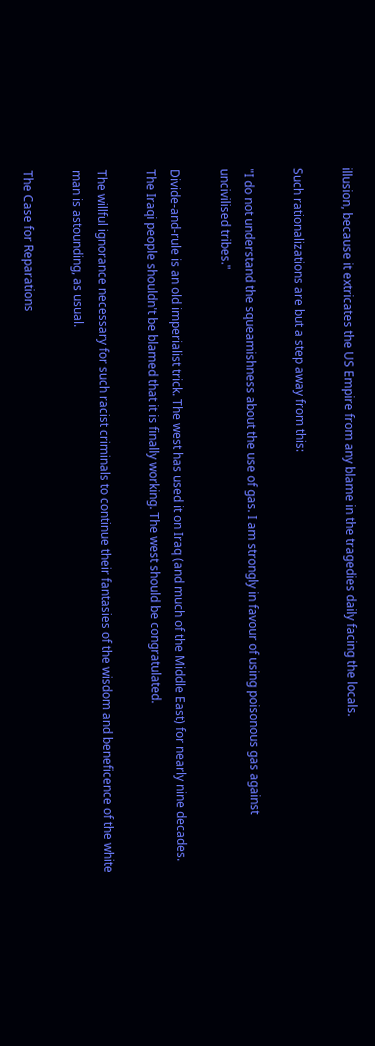illusion, because it extricates the US Empire from any blame in the tragedies daily facing the locals.

Such rationalizations are but a step away from this:

"I do not understand the squeamishness about the use of gas. I am strongly in favour of using poisonous gas against uncivilised tribes."

Divide-and-rule is an old imperialist trick. The west has used it on Iraq (and much of the Middle East) for nearly nine decades. The Iraqi people shouldn't be blamed that it is finally working. The west should be congratulated.

The willful ignorance necessary for such racist criminals to continue their fantasies of the wisdom and beneficence of the white man is astounding, as usual.

The Case for Reparations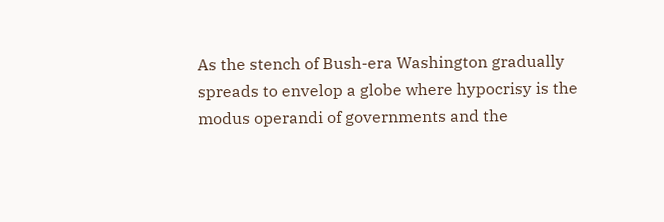As the stench of Bush-era Washington gradually spreads to envelop a globe where hypocrisy is the modus operandi of governments and the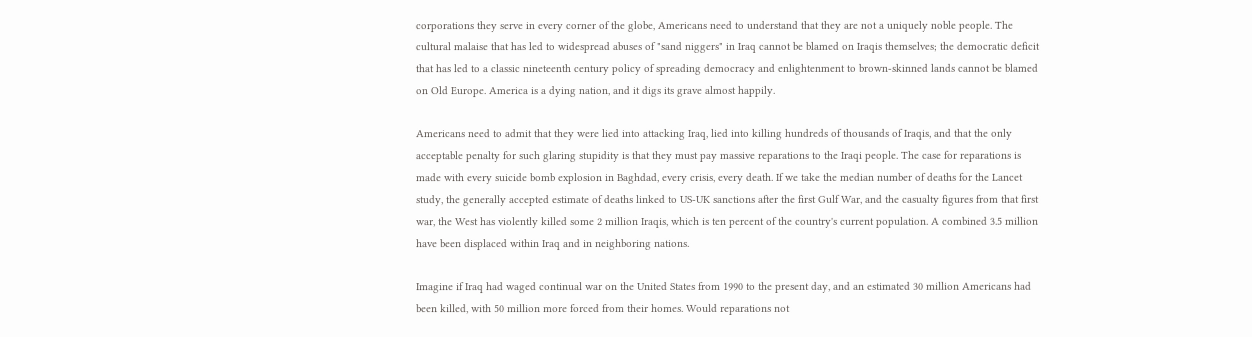corporations they serve in every corner of the globe, Americans need to understand that they are not a uniquely noble people. The cultural malaise that has led to widespread abuses of "sand niggers" in Iraq cannot be blamed on Iraqis themselves; the democratic deficit that has led to a classic nineteenth century policy of spreading democracy and enlightenment to brown-skinned lands cannot be blamed on Old Europe. America is a dying nation, and it digs its grave almost happily.

Americans need to admit that they were lied into attacking Iraq, lied into killing hundreds of thousands of Iraqis, and that the only acceptable penalty for such glaring stupidity is that they must pay massive reparations to the Iraqi people. The case for reparations is made with every suicide bomb explosion in Baghdad, every crisis, every death. If we take the median number of deaths for the Lancet study, the generally accepted estimate of deaths linked to US-UK sanctions after the first Gulf War, and the casualty figures from that first war, the West has violently killed some 2 million Iraqis, which is ten percent of the country's current population. A combined 3.5 million have been displaced within Iraq and in neighboring nations.

Imagine if Iraq had waged continual war on the United States from 1990 to the present day, and an estimated 30 million Americans had been killed, with 50 million more forced from their homes. Would reparations not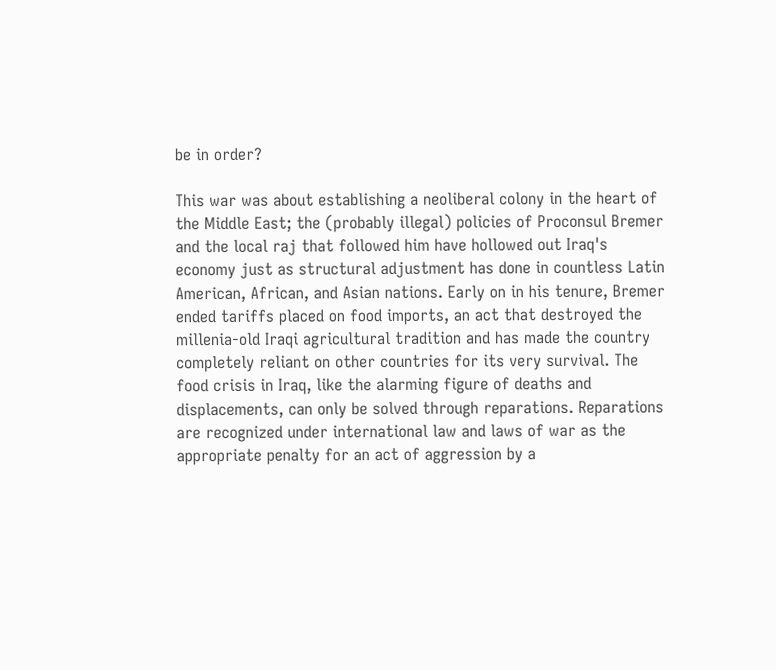be in order?

This war was about establishing a neoliberal colony in the heart of the Middle East; the (probably illegal) policies of Proconsul Bremer and the local raj that followed him have hollowed out Iraq's economy just as structural adjustment has done in countless Latin American, African, and Asian nations. Early on in his tenure, Bremer ended tariffs placed on food imports, an act that destroyed the millenia-old Iraqi agricultural tradition and has made the country completely reliant on other countries for its very survival. The food crisis in Iraq, like the alarming figure of deaths and displacements, can only be solved through reparations. Reparations are recognized under international law and laws of war as the appropriate penalty for an act of aggression by a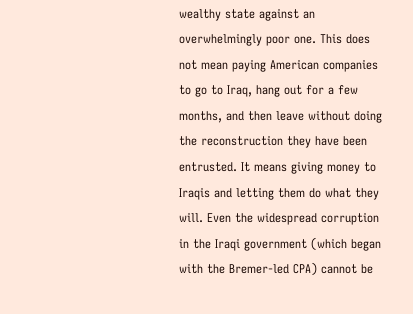wealthy state against an overwhelmingly poor one. This does not mean paying American companies to go to Iraq, hang out for a few months, and then leave without doing the reconstruction they have been entrusted. It means giving money to Iraqis and letting them do what they will. Even the widespread corruption in the Iraqi government (which began with the Bremer-led CPA) cannot be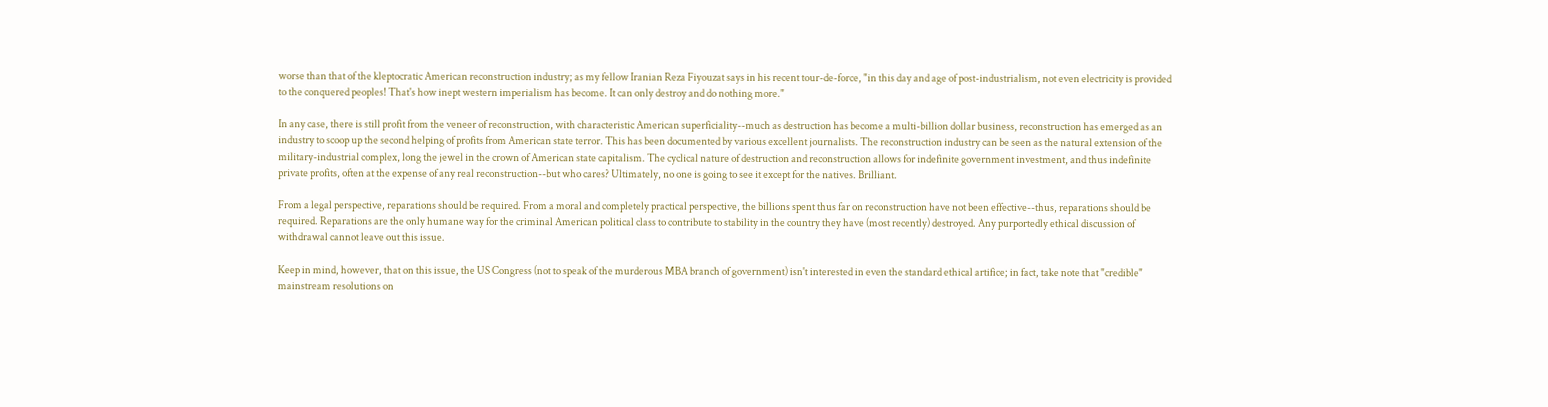worse than that of the kleptocratic American reconstruction industry; as my fellow Iranian Reza Fiyouzat says in his recent tour-de-force, "in this day and age of post-industrialism, not even electricity is provided to the conquered peoples! That's how inept western imperialism has become. It can only destroy and do nothing more."

In any case, there is still profit from the veneer of reconstruction, with characteristic American superficiality--much as destruction has become a multi-billion dollar business, reconstruction has emerged as an industry to scoop up the second helping of profits from American state terror. This has been documented by various excellent journalists. The reconstruction industry can be seen as the natural extension of the military-industrial complex, long the jewel in the crown of American state capitalism. The cyclical nature of destruction and reconstruction allows for indefinite government investment, and thus indefinite private profits, often at the expense of any real reconstruction--but who cares? Ultimately, no one is going to see it except for the natives. Brilliant.

From a legal perspective, reparations should be required. From a moral and completely practical perspective, the billions spent thus far on reconstruction have not been effective--thus, reparations should be required. Reparations are the only humane way for the criminal American political class to contribute to stability in the country they have (most recently) destroyed. Any purportedly ethical discussion of withdrawal cannot leave out this issue.

Keep in mind, however, that on this issue, the US Congress (not to speak of the murderous MBA branch of government) isn't interested in even the standard ethical artifice; in fact, take note that "credible" mainstream resolutions on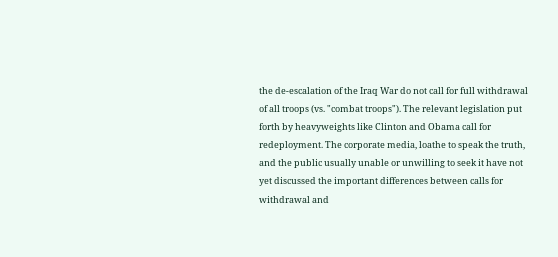the de-escalation of the Iraq War do not call for full withdrawal of all troops (vs. "combat troops"). The relevant legislation put forth by heavyweights like Clinton and Obama call for redeployment. The corporate media, loathe to speak the truth, and the public usually unable or unwilling to seek it have not yet discussed the important differences between calls for withdrawal and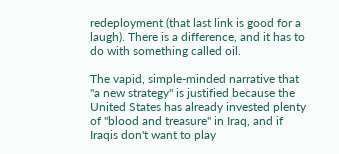redeployment (that last link is good for a laugh). There is a difference, and it has to do with something called oil.

The vapid, simple-minded narrative that "a new strategy" is justified because the United States has already invested plenty of "blood and treasure" in Iraq, and if Iraqis don't want to play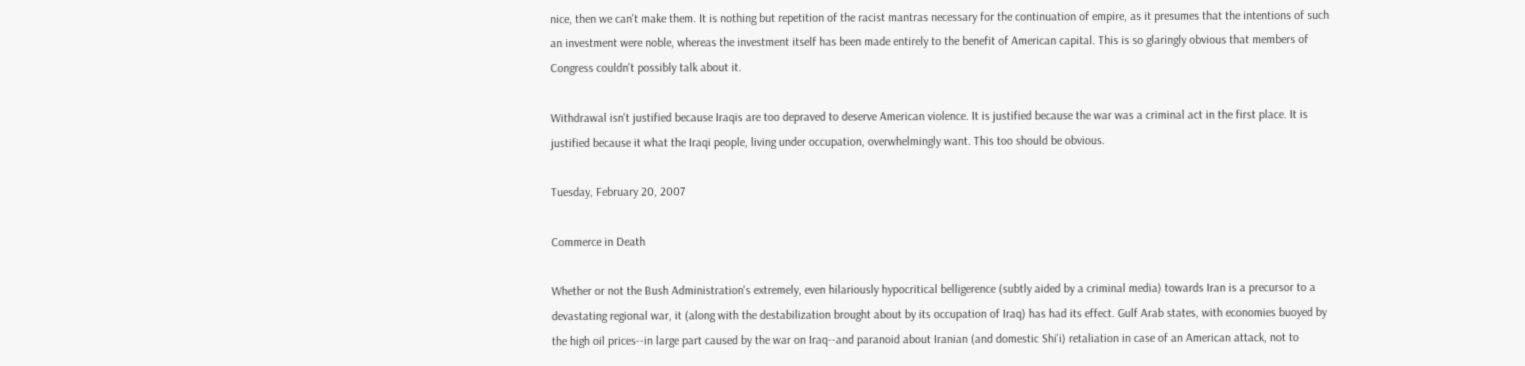nice, then we can't make them. It is nothing but repetition of the racist mantras necessary for the continuation of empire, as it presumes that the intentions of such an investment were noble, whereas the investment itself has been made entirely to the benefit of American capital. This is so glaringly obvious that members of Congress couldn't possibly talk about it.

Withdrawal isn't justified because Iraqis are too depraved to deserve American violence. It is justified because the war was a criminal act in the first place. It is justified because it what the Iraqi people, living under occupation, overwhelmingly want. This too should be obvious.

Tuesday, February 20, 2007

Commerce in Death

Whether or not the Bush Administration's extremely, even hilariously hypocritical belligerence (subtly aided by a criminal media) towards Iran is a precursor to a devastating regional war, it (along with the destabilization brought about by its occupation of Iraq) has had its effect. Gulf Arab states, with economies buoyed by the high oil prices--in large part caused by the war on Iraq--and paranoid about Iranian (and domestic Shi'i) retaliation in case of an American attack, not to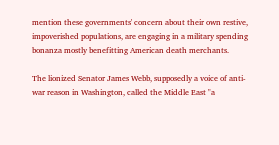mention these governments' concern about their own restive, impoverished populations, are engaging in a military spending bonanza mostly benefitting American death merchants.

The lionized Senator James Webb, supposedly a voice of anti-war reason in Washington, called the Middle East "a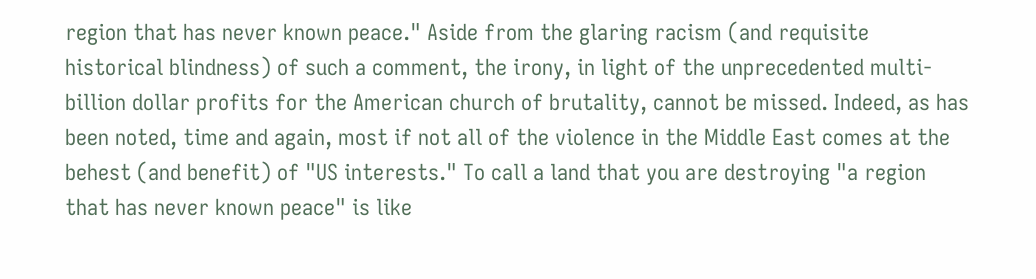region that has never known peace." Aside from the glaring racism (and requisite historical blindness) of such a comment, the irony, in light of the unprecedented multi-billion dollar profits for the American church of brutality, cannot be missed. Indeed, as has been noted, time and again, most if not all of the violence in the Middle East comes at the behest (and benefit) of "US interests." To call a land that you are destroying "a region that has never known peace" is like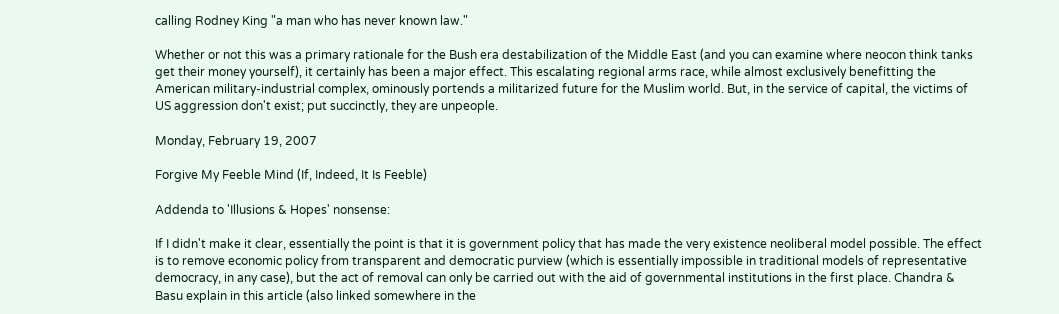calling Rodney King "a man who has never known law."

Whether or not this was a primary rationale for the Bush era destabilization of the Middle East (and you can examine where neocon think tanks get their money yourself), it certainly has been a major effect. This escalating regional arms race, while almost exclusively benefitting the American military-industrial complex, ominously portends a militarized future for the Muslim world. But, in the service of capital, the victims of US aggression don't exist; put succinctly, they are unpeople.

Monday, February 19, 2007

Forgive My Feeble Mind (If, Indeed, It Is Feeble)

Addenda to 'Illusions & Hopes' nonsense:

If I didn't make it clear, essentially the point is that it is government policy that has made the very existence neoliberal model possible. The effect is to remove economic policy from transparent and democratic purview (which is essentially impossible in traditional models of representative democracy, in any case), but the act of removal can only be carried out with the aid of governmental institutions in the first place. Chandra & Basu explain in this article (also linked somewhere in the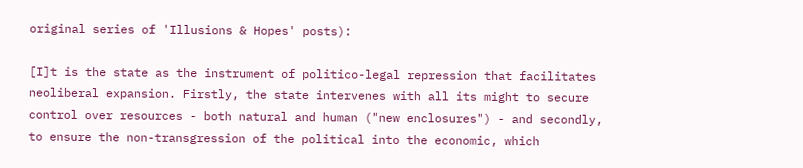original series of 'Illusions & Hopes' posts):

[I]t is the state as the instrument of politico-legal repression that facilitates neoliberal expansion. Firstly, the state intervenes with all its might to secure control over resources - both natural and human ("new enclosures") - and secondly, to ensure the non-transgression of the political into the economic, which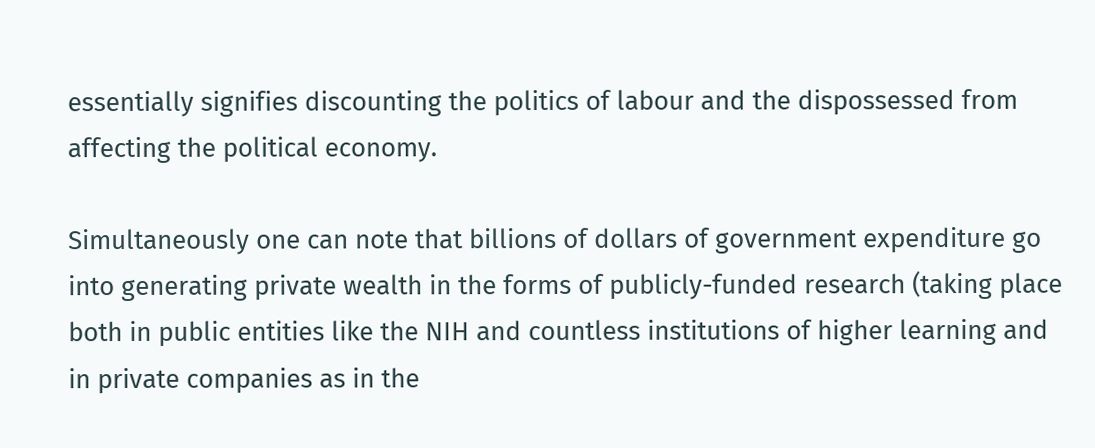essentially signifies discounting the politics of labour and the dispossessed from affecting the political economy.

Simultaneously one can note that billions of dollars of government expenditure go into generating private wealth in the forms of publicly-funded research (taking place both in public entities like the NIH and countless institutions of higher learning and in private companies as in the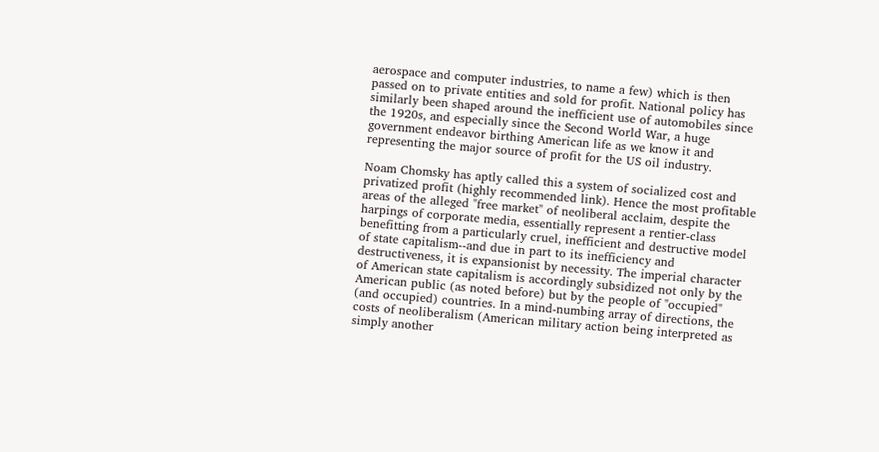aerospace and computer industries, to name a few) which is then passed on to private entities and sold for profit. National policy has similarly been shaped around the inefficient use of automobiles since the 1920s, and especially since the Second World War, a huge government endeavor birthing American life as we know it and representing the major source of profit for the US oil industry.

Noam Chomsky has aptly called this a system of socialized cost and privatized profit (highly recommended link). Hence the most profitable areas of the alleged "free market" of neoliberal acclaim, despite the harpings of corporate media, essentially represent a rentier-class benefitting from a particularly cruel, inefficient and destructive model of state capitalism--and due in part to its inefficiency and destructiveness, it is expansionist by necessity. The imperial character of American state capitalism is accordingly subsidized not only by the American public (as noted before) but by the people of "occupied" (and occupied) countries. In a mind-numbing array of directions, the costs of neoliberalism (American military action being interpreted as simply another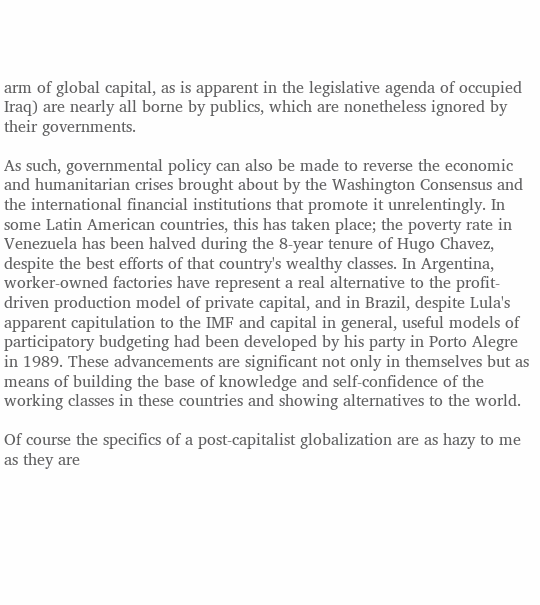arm of global capital, as is apparent in the legislative agenda of occupied Iraq) are nearly all borne by publics, which are nonetheless ignored by their governments.

As such, governmental policy can also be made to reverse the economic and humanitarian crises brought about by the Washington Consensus and the international financial institutions that promote it unrelentingly. In some Latin American countries, this has taken place; the poverty rate in Venezuela has been halved during the 8-year tenure of Hugo Chavez, despite the best efforts of that country's wealthy classes. In Argentina, worker-owned factories have represent a real alternative to the profit-driven production model of private capital, and in Brazil, despite Lula's apparent capitulation to the IMF and capital in general, useful models of participatory budgeting had been developed by his party in Porto Alegre in 1989. These advancements are significant not only in themselves but as means of building the base of knowledge and self-confidence of the working classes in these countries and showing alternatives to the world.

Of course the specifics of a post-capitalist globalization are as hazy to me as they are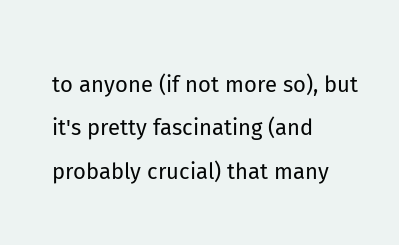to anyone (if not more so), but it's pretty fascinating (and probably crucial) that many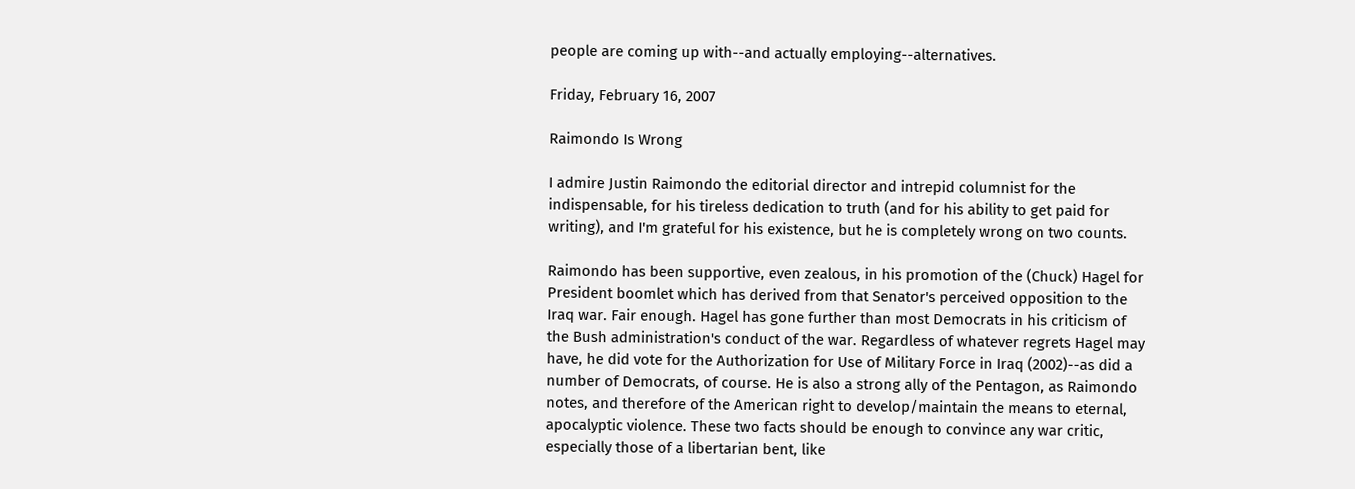people are coming up with--and actually employing--alternatives.

Friday, February 16, 2007

Raimondo Is Wrong

I admire Justin Raimondo the editorial director and intrepid columnist for the indispensable, for his tireless dedication to truth (and for his ability to get paid for writing), and I'm grateful for his existence, but he is completely wrong on two counts.

Raimondo has been supportive, even zealous, in his promotion of the (Chuck) Hagel for President boomlet which has derived from that Senator's perceived opposition to the Iraq war. Fair enough. Hagel has gone further than most Democrats in his criticism of the Bush administration's conduct of the war. Regardless of whatever regrets Hagel may have, he did vote for the Authorization for Use of Military Force in Iraq (2002)--as did a number of Democrats, of course. He is also a strong ally of the Pentagon, as Raimondo notes, and therefore of the American right to develop/maintain the means to eternal, apocalyptic violence. These two facts should be enough to convince any war critic, especially those of a libertarian bent, like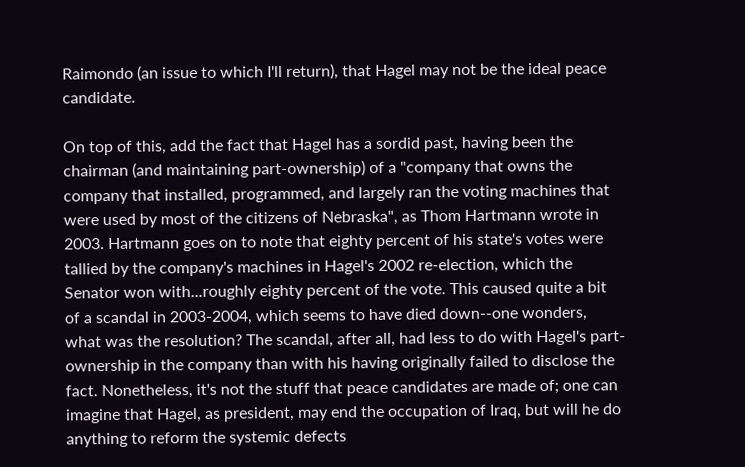Raimondo (an issue to which I'll return), that Hagel may not be the ideal peace candidate.

On top of this, add the fact that Hagel has a sordid past, having been the chairman (and maintaining part-ownership) of a "company that owns the company that installed, programmed, and largely ran the voting machines that were used by most of the citizens of Nebraska", as Thom Hartmann wrote in 2003. Hartmann goes on to note that eighty percent of his state's votes were tallied by the company's machines in Hagel's 2002 re-election, which the Senator won with...roughly eighty percent of the vote. This caused quite a bit of a scandal in 2003-2004, which seems to have died down--one wonders, what was the resolution? The scandal, after all, had less to do with Hagel's part-ownership in the company than with his having originally failed to disclose the fact. Nonetheless, it's not the stuff that peace candidates are made of; one can imagine that Hagel, as president, may end the occupation of Iraq, but will he do anything to reform the systemic defects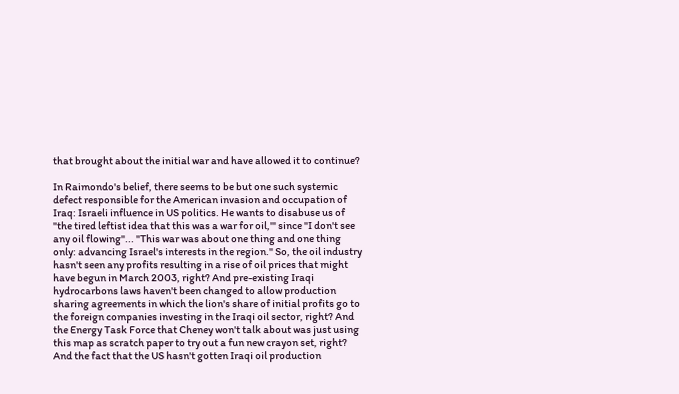that brought about the initial war and have allowed it to continue?

In Raimondo's belief, there seems to be but one such systemic defect responsible for the American invasion and occupation of Iraq: Israeli influence in US politics. He wants to disabuse us of "the tired leftist idea that this was a war for oil,'" since "I don't see any oil flowing"... "This war was about one thing and one thing only: advancing Israel's interests in the region." So, the oil industry hasn't seen any profits resulting in a rise of oil prices that might have begun in March 2003, right? And pre-existing Iraqi hydrocarbons laws haven't been changed to allow production sharing agreements in which the lion's share of initial profits go to the foreign companies investing in the Iraqi oil sector, right? And the Energy Task Force that Cheney won't talk about was just using this map as scratch paper to try out a fun new crayon set, right? And the fact that the US hasn't gotten Iraqi oil production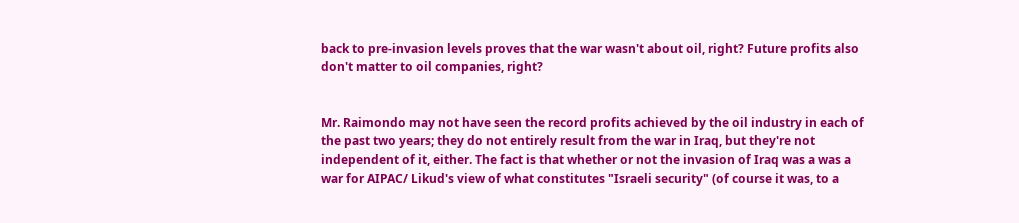back to pre-invasion levels proves that the war wasn't about oil, right? Future profits also don't matter to oil companies, right?


Mr. Raimondo may not have seen the record profits achieved by the oil industry in each of the past two years; they do not entirely result from the war in Iraq, but they're not independent of it, either. The fact is that whether or not the invasion of Iraq was a was a war for AIPAC/ Likud's view of what constitutes "Israeli security" (of course it was, to a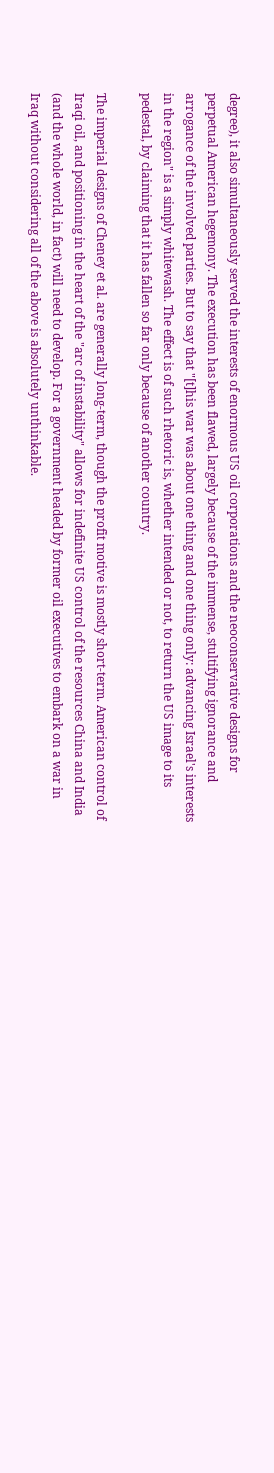degree), it also simultaneously served the interests of enormous US oil corporations and the neoconservative designs for perpetual American hegemony. The execution has been flawed, largely because of the immense, stultifying ignorance and arrogance of the involved parties. But to say that "[t]his war was about one thing and one thing only: advancing Israel's interests in the region" is a simply whitewash. The effect is of such rhetoric is, whether intended or not, to return the US image to its pedestal, by claiming that it has fallen so far only because of another country.

The imperial designs of Cheney et al. are generally long-term, though the profit motive is mostly short-term. American control of Iraqi oil, and positioning in the heart of the "arc of instability" allows for indefinite US control of the resources China and India (and the whole world, in fact) will need to develop. For a government headed by former oil executives to embark on a war in Iraq without considering all of the above is absolutely unthinkable.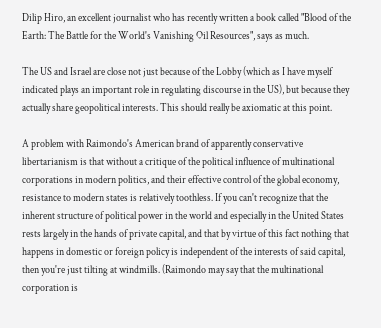Dilip Hiro, an excellent journalist who has recently written a book called "Blood of the Earth: The Battle for the World's Vanishing Oil Resources", says as much.

The US and Israel are close not just because of the Lobby (which as I have myself indicated plays an important role in regulating discourse in the US), but because they actually share geopolitical interests. This should really be axiomatic at this point.

A problem with Raimondo's American brand of apparently conservative libertarianism is that without a critique of the political influence of multinational corporations in modern politics, and their effective control of the global economy, resistance to modern states is relatively toothless. If you can't recognize that the inherent structure of political power in the world and especially in the United States rests largely in the hands of private capital, and that by virtue of this fact nothing that happens in domestic or foreign policy is independent of the interests of said capital, then you're just tilting at windmills. (Raimondo may say that the multinational corporation is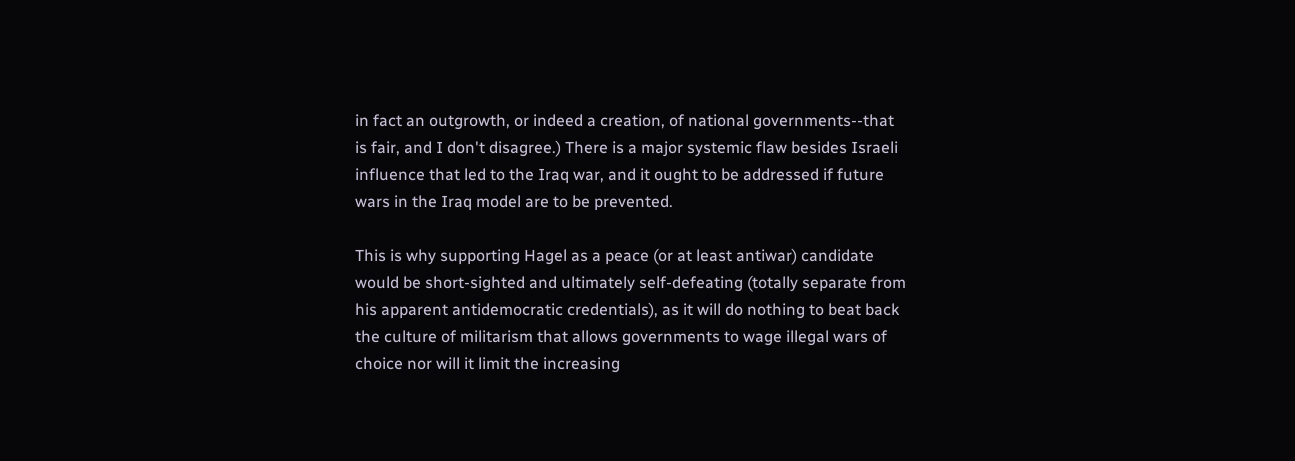in fact an outgrowth, or indeed a creation, of national governments--that is fair, and I don't disagree.) There is a major systemic flaw besides Israeli influence that led to the Iraq war, and it ought to be addressed if future wars in the Iraq model are to be prevented.

This is why supporting Hagel as a peace (or at least antiwar) candidate would be short-sighted and ultimately self-defeating (totally separate from his apparent antidemocratic credentials), as it will do nothing to beat back the culture of militarism that allows governments to wage illegal wars of choice nor will it limit the increasing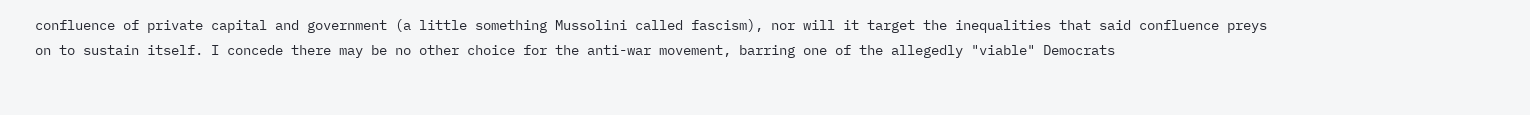confluence of private capital and government (a little something Mussolini called fascism), nor will it target the inequalities that said confluence preys on to sustain itself. I concede there may be no other choice for the anti-war movement, barring one of the allegedly "viable" Democrats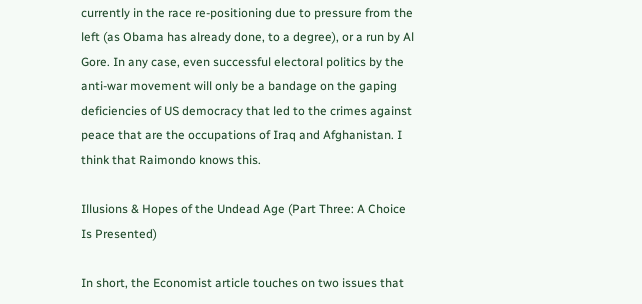currently in the race re-positioning due to pressure from the left (as Obama has already done, to a degree), or a run by Al Gore. In any case, even successful electoral politics by the anti-war movement will only be a bandage on the gaping deficiencies of US democracy that led to the crimes against peace that are the occupations of Iraq and Afghanistan. I think that Raimondo knows this.

Illusions & Hopes of the Undead Age (Part Three: A Choice Is Presented)

In short, the Economist article touches on two issues that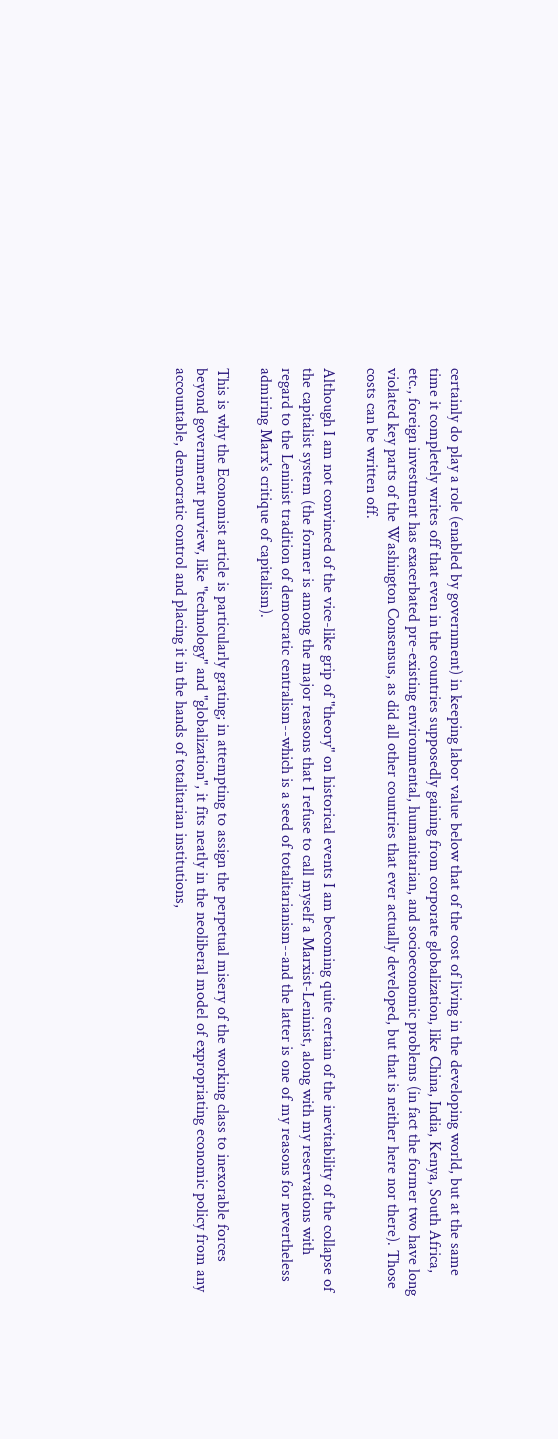certainly do play a role (enabled by government) in keeping labor value below that of the cost of living in the developing world, but at the same time it completely writes off that even in the countries supposedly gaining from corporate globalization, like China, India, Kenya, South Africa, etc., foreign investment has exacerbated pre-existing environmental, humanitarian, and socioeconomic problems (in fact the former two have long violated key parts of the Washington Consensus, as did all other countries that ever actually developed, but that is neither here nor there). Those costs can be written off.

Although I am not convinced of the vice-like grip of "theory" on historical events I am becoming quite certain of the inevitability of the collapse of the capitalist system (the former is among the major reasons that I refuse to call myself a Marxist-Leninist, along with my reservations with regard to the Leninist tradition of democratic centralism--which is a seed of totalitarianism--and the latter is one of my reasons for nevertheless admiring Marx's critique of capitalism).

This is why the Economist article is particularly grating; in attempting to assign the perpetual misery of the working class to inexorable forces beyond government purview, like "technology" and "globalization", it fits neatly in the neoliberal model of expropriating economic policy from any accountable, democratic control and placing it in the hands of totalitarian institutions,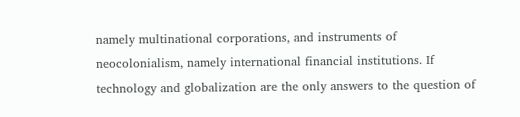namely multinational corporations, and instruments of neocolonialism, namely international financial institutions. If technology and globalization are the only answers to the question of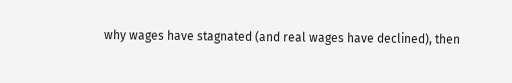why wages have stagnated (and real wages have declined), then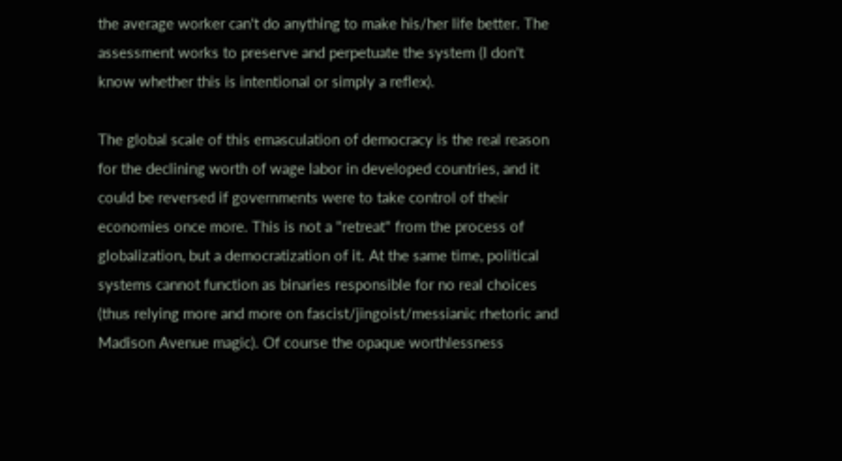the average worker can't do anything to make his/her life better. The assessment works to preserve and perpetuate the system (I don't know whether this is intentional or simply a reflex).

The global scale of this emasculation of democracy is the real reason for the declining worth of wage labor in developed countries, and it could be reversed if governments were to take control of their economies once more. This is not a "retreat" from the process of globalization, but a democratization of it. At the same time, political systems cannot function as binaries responsible for no real choices (thus relying more and more on fascist/jingoist/messianic rhetoric and Madison Avenue magic). Of course the opaque worthlessness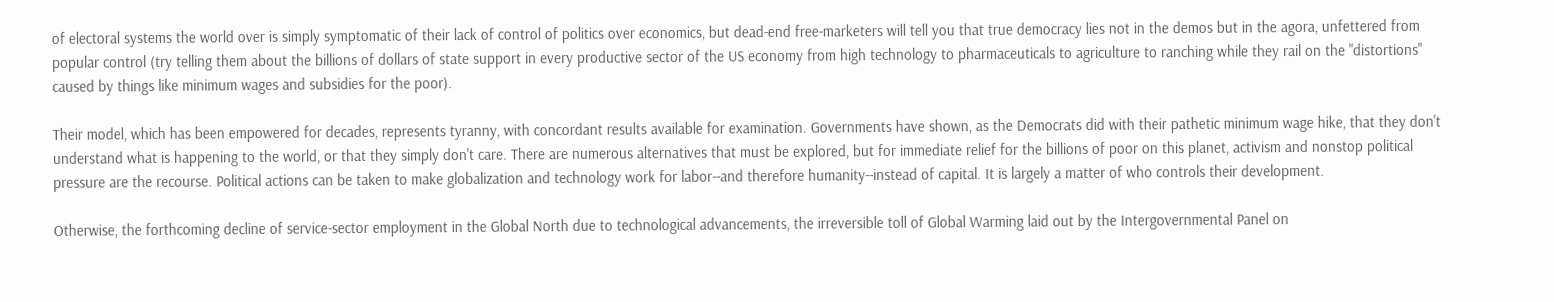of electoral systems the world over is simply symptomatic of their lack of control of politics over economics, but dead-end free-marketers will tell you that true democracy lies not in the demos but in the agora, unfettered from popular control (try telling them about the billions of dollars of state support in every productive sector of the US economy from high technology to pharmaceuticals to agriculture to ranching while they rail on the "distortions" caused by things like minimum wages and subsidies for the poor).

Their model, which has been empowered for decades, represents tyranny, with concordant results available for examination. Governments have shown, as the Democrats did with their pathetic minimum wage hike, that they don't understand what is happening to the world, or that they simply don't care. There are numerous alternatives that must be explored, but for immediate relief for the billions of poor on this planet, activism and nonstop political pressure are the recourse. Political actions can be taken to make globalization and technology work for labor--and therefore humanity--instead of capital. It is largely a matter of who controls their development.

Otherwise, the forthcoming decline of service-sector employment in the Global North due to technological advancements, the irreversible toll of Global Warming laid out by the Intergovernmental Panel on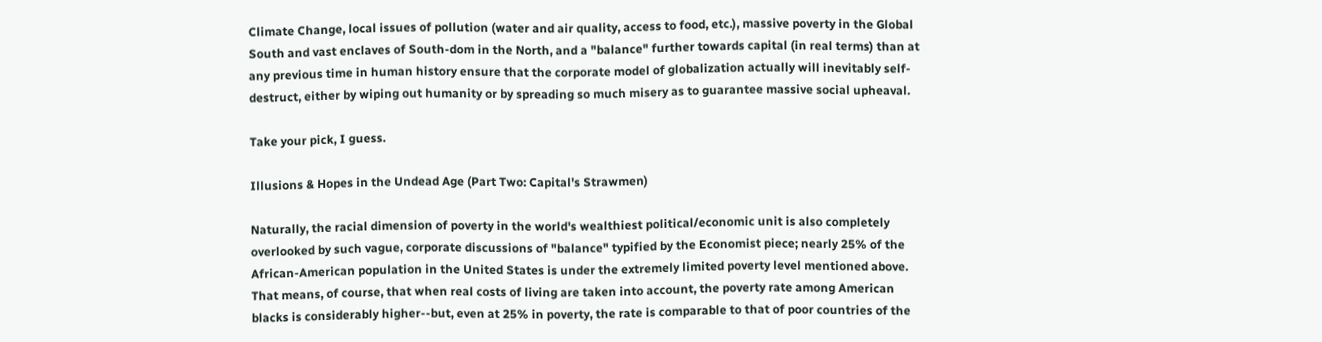Climate Change, local issues of pollution (water and air quality, access to food, etc.), massive poverty in the Global South and vast enclaves of South-dom in the North, and a "balance" further towards capital (in real terms) than at any previous time in human history ensure that the corporate model of globalization actually will inevitably self-destruct, either by wiping out humanity or by spreading so much misery as to guarantee massive social upheaval.

Take your pick, I guess.

Illusions & Hopes in the Undead Age (Part Two: Capital's Strawmen)

Naturally, the racial dimension of poverty in the world's wealthiest political/economic unit is also completely overlooked by such vague, corporate discussions of "balance" typified by the Economist piece; nearly 25% of the African-American population in the United States is under the extremely limited poverty level mentioned above. That means, of course, that when real costs of living are taken into account, the poverty rate among American blacks is considerably higher--but, even at 25% in poverty, the rate is comparable to that of poor countries of the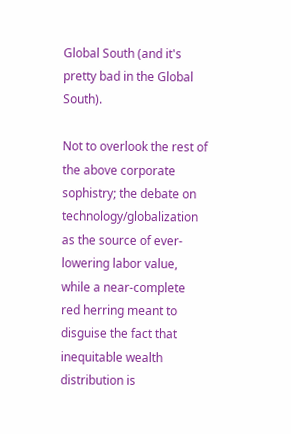Global South (and it's pretty bad in the Global South).

Not to overlook the rest of the above corporate sophistry; the debate on technology/globalization as the source of ever-lowering labor value, while a near-complete red herring meant to disguise the fact that inequitable wealth distribution is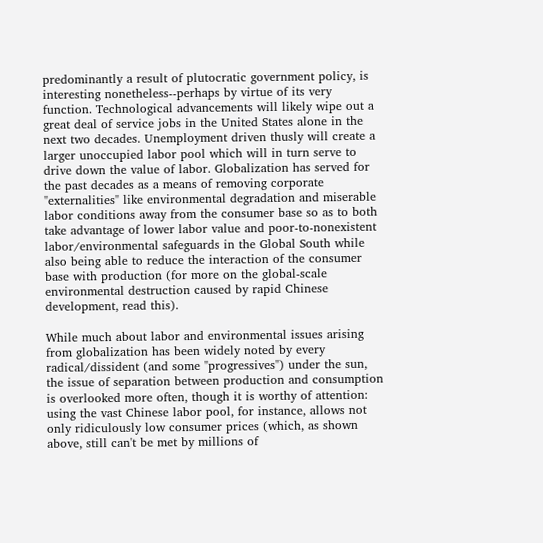predominantly a result of plutocratic government policy, is interesting nonetheless--perhaps by virtue of its very function. Technological advancements will likely wipe out a great deal of service jobs in the United States alone in the next two decades. Unemployment driven thusly will create a larger unoccupied labor pool which will in turn serve to drive down the value of labor. Globalization has served for the past decades as a means of removing corporate "externalities" like environmental degradation and miserable labor conditions away from the consumer base so as to both take advantage of lower labor value and poor-to-nonexistent labor/environmental safeguards in the Global South while also being able to reduce the interaction of the consumer base with production (for more on the global-scale environmental destruction caused by rapid Chinese development, read this).

While much about labor and environmental issues arising from globalization has been widely noted by every radical/dissident (and some "progressives") under the sun, the issue of separation between production and consumption is overlooked more often, though it is worthy of attention: using the vast Chinese labor pool, for instance, allows not only ridiculously low consumer prices (which, as shown above, still can't be met by millions of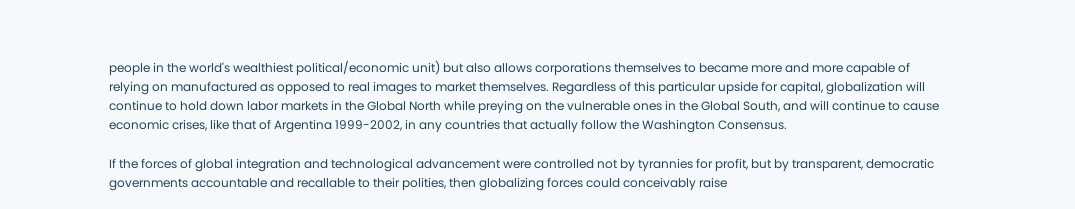people in the world's wealthiest political/economic unit) but also allows corporations themselves to became more and more capable of relying on manufactured as opposed to real images to market themselves. Regardless of this particular upside for capital, globalization will continue to hold down labor markets in the Global North while preying on the vulnerable ones in the Global South, and will continue to cause economic crises, like that of Argentina 1999-2002, in any countries that actually follow the Washington Consensus.

If the forces of global integration and technological advancement were controlled not by tyrannies for profit, but by transparent, democratic governments accountable and recallable to their polities, then globalizing forces could conceivably raise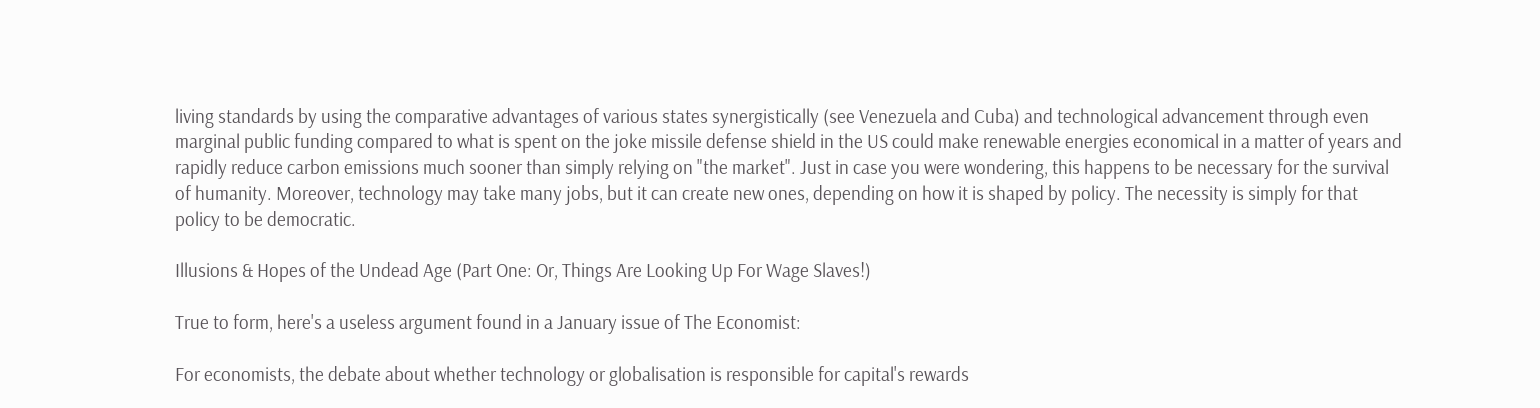living standards by using the comparative advantages of various states synergistically (see Venezuela and Cuba) and technological advancement through even marginal public funding compared to what is spent on the joke missile defense shield in the US could make renewable energies economical in a matter of years and rapidly reduce carbon emissions much sooner than simply relying on "the market". Just in case you were wondering, this happens to be necessary for the survival of humanity. Moreover, technology may take many jobs, but it can create new ones, depending on how it is shaped by policy. The necessity is simply for that policy to be democratic.

Illusions & Hopes of the Undead Age (Part One: Or, Things Are Looking Up For Wage Slaves!)

True to form, here's a useless argument found in a January issue of The Economist:

For economists, the debate about whether technology or globalisation is responsible for capital's rewards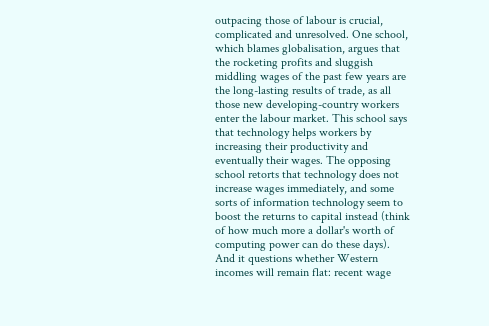outpacing those of labour is crucial, complicated and unresolved. One school, which blames globalisation, argues that the rocketing profits and sluggish middling wages of the past few years are the long-lasting results of trade, as all those new developing-country workers enter the labour market. This school says that technology helps workers by increasing their productivity and eventually their wages. The opposing school retorts that technology does not increase wages immediately, and some sorts of information technology seem to boost the returns to capital instead (think of how much more a dollar's worth of computing power can do these days). And it questions whether Western incomes will remain flat: recent wage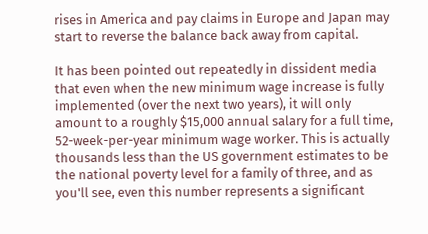rises in America and pay claims in Europe and Japan may start to reverse the balance back away from capital.

It has been pointed out repeatedly in dissident media that even when the new minimum wage increase is fully implemented (over the next two years), it will only amount to a roughly $15,000 annual salary for a full time, 52-week-per-year minimum wage worker. This is actually thousands less than the US government estimates to be the national poverty level for a family of three, and as you'll see, even this number represents a significant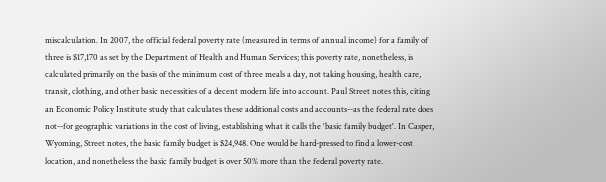miscalculation. In 2007, the official federal poverty rate (measured in terms of annual income) for a family of three is $17,170 as set by the Department of Health and Human Services; this poverty rate, nonetheless, is calculated primarily on the basis of the minimum cost of three meals a day, not taking housing, health care, transit, clothing, and other basic necessities of a decent modern life into account. Paul Street notes this, citing an Economic Policy Institute study that calculates these additional costs and accounts--as the federal rate does not--for geographic variations in the cost of living, establishing what it calls the 'basic family budget'. In Casper, Wyoming, Street notes, the basic family budget is $24,948. One would be hard-pressed to find a lower-cost location, and nonetheless the basic family budget is over 50% more than the federal poverty rate.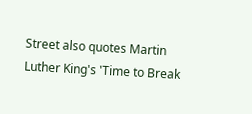Street also quotes Martin Luther King's 'Time to Break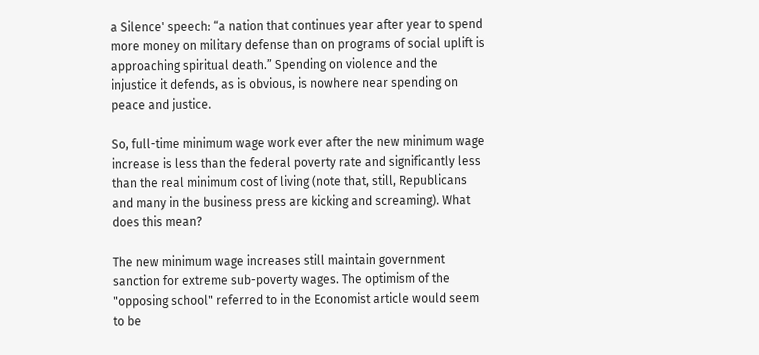a Silence' speech: “a nation that continues year after year to spend more money on military defense than on programs of social uplift is approaching spiritual death.” Spending on violence and the injustice it defends, as is obvious, is nowhere near spending on peace and justice.

So, full-time minimum wage work ever after the new minimum wage increase is less than the federal poverty rate and significantly less than the real minimum cost of living (note that, still, Republicans and many in the business press are kicking and screaming). What does this mean?

The new minimum wage increases still maintain government sanction for extreme sub-poverty wages. The optimism of the "opposing school" referred to in the Economist article would seem to be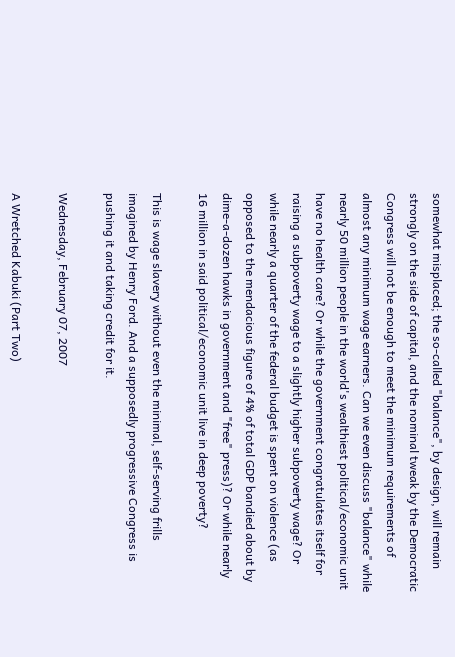somewhat misplaced; the so-called "balance", by design, will remain strongly on the side of capital, and the nominal tweak by the Democratic Congress will not be enough to meet the minimum requirements of almost any minimum wage earners. Can we even discuss "balance" while nearly 50 million people in the world's wealthiest political/economic unit have no health care? Or while the government congratulates itself for raising a subpoverty wage to a slightly higher subpoverty wage? Or while nearly a quarter of the federal budget is spent on violence (as opposed to the mendacious figure of 4% of total GDP bandied about by dime-a-dozen hawks in government and "free" press)? Or while nearly 16 million in said political/economic unit live in deep poverty?

This is wage slavery without even the minimal, self-serving frills imagined by Henry Ford. And a supposedly progressive Congress is pushing it and taking credit for it.

Wednesday, February 07, 2007

A Wretched Kabuki (Part Two)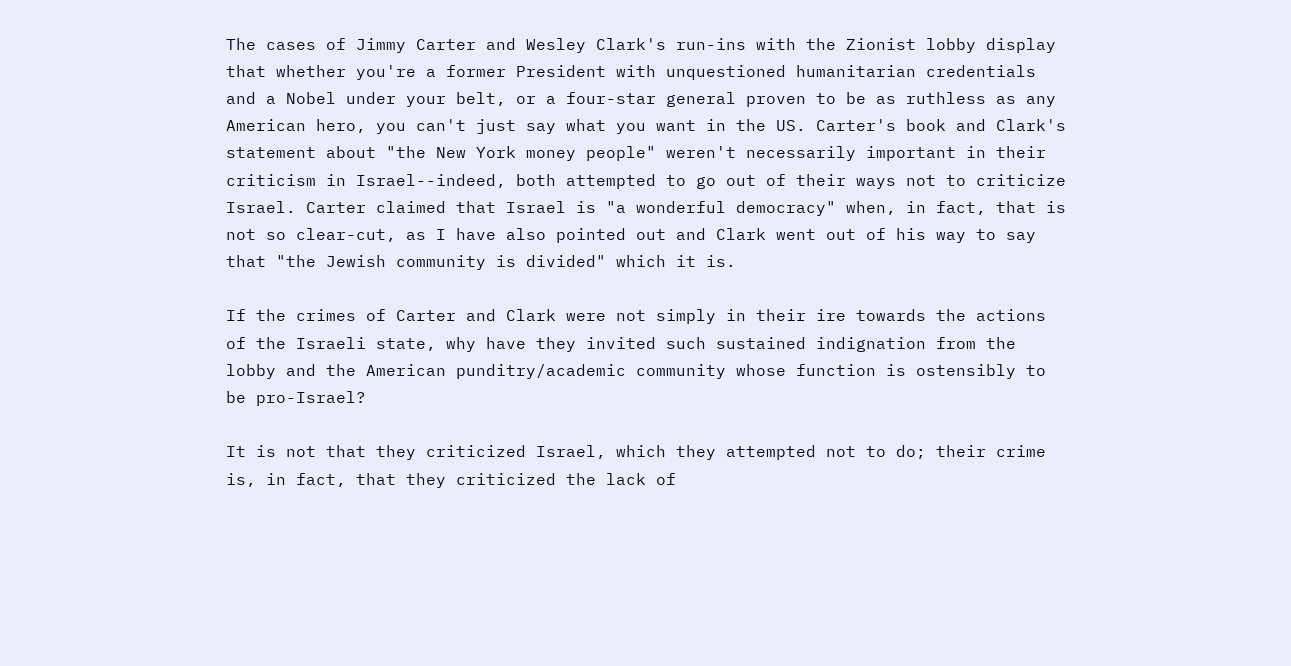The cases of Jimmy Carter and Wesley Clark's run-ins with the Zionist lobby display that whether you're a former President with unquestioned humanitarian credentials and a Nobel under your belt, or a four-star general proven to be as ruthless as any American hero, you can't just say what you want in the US. Carter's book and Clark's statement about "the New York money people" weren't necessarily important in their criticism in Israel--indeed, both attempted to go out of their ways not to criticize Israel. Carter claimed that Israel is "a wonderful democracy" when, in fact, that is not so clear-cut, as I have also pointed out and Clark went out of his way to say that "the Jewish community is divided" which it is.

If the crimes of Carter and Clark were not simply in their ire towards the actions of the Israeli state, why have they invited such sustained indignation from the lobby and the American punditry/academic community whose function is ostensibly to be pro-Israel?

It is not that they criticized Israel, which they attempted not to do; their crime is, in fact, that they criticized the lack of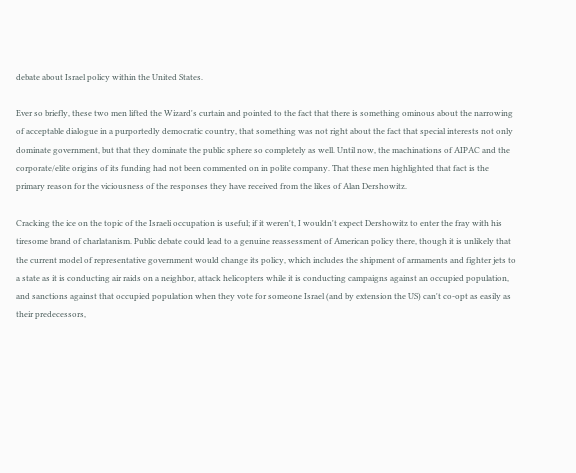debate about Israel policy within the United States.

Ever so briefly, these two men lifted the Wizard's curtain and pointed to the fact that there is something ominous about the narrowing of acceptable dialogue in a purportedly democratic country, that something was not right about the fact that special interests not only dominate government, but that they dominate the public sphere so completely as well. Until now, the machinations of AIPAC and the corporate/elite origins of its funding had not been commented on in polite company. That these men highlighted that fact is the primary reason for the viciousness of the responses they have received from the likes of Alan Dershowitz.

Cracking the ice on the topic of the Israeli occupation is useful; if it weren't, I wouldn't expect Dershowitz to enter the fray with his tiresome brand of charlatanism. Public debate could lead to a genuine reassessment of American policy there, though it is unlikely that the current model of representative government would change its policy, which includes the shipment of armaments and fighter jets to a state as it is conducting air raids on a neighbor, attack helicopters while it is conducting campaigns against an occupied population, and sanctions against that occupied population when they vote for someone Israel (and by extension the US) can't co-opt as easily as their predecessors,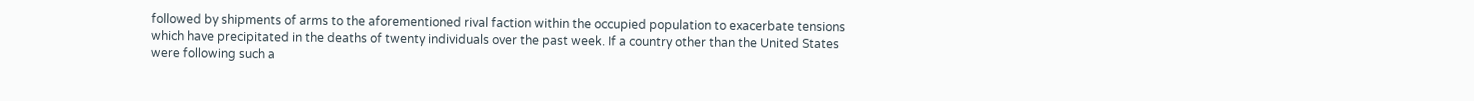followed by shipments of arms to the aforementioned rival faction within the occupied population to exacerbate tensions which have precipitated in the deaths of twenty individuals over the past week. If a country other than the United States were following such a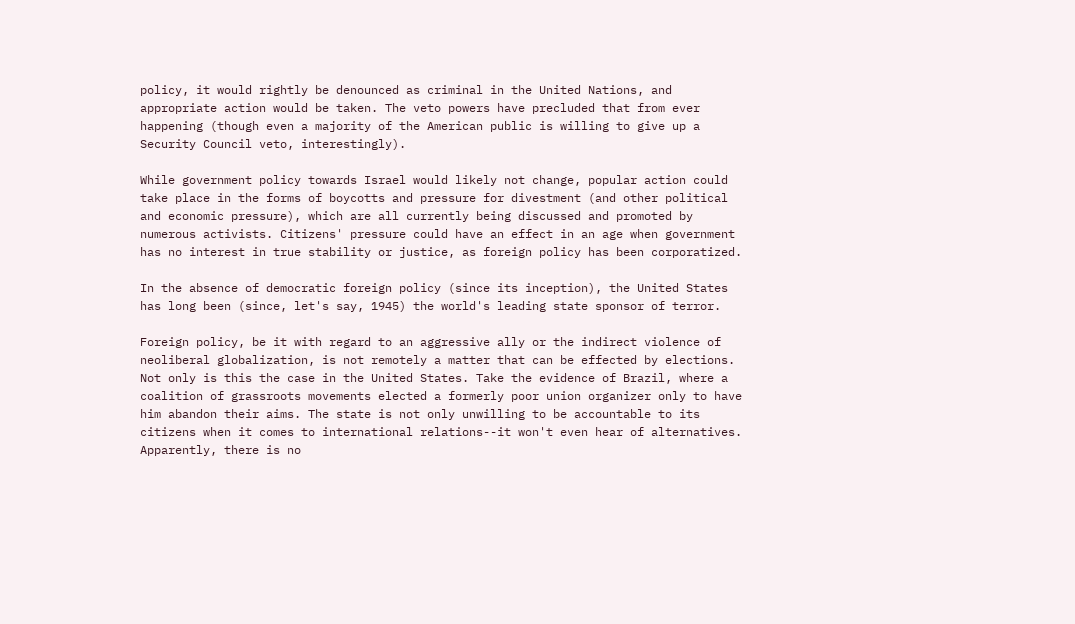policy, it would rightly be denounced as criminal in the United Nations, and appropriate action would be taken. The veto powers have precluded that from ever happening (though even a majority of the American public is willing to give up a Security Council veto, interestingly).

While government policy towards Israel would likely not change, popular action could take place in the forms of boycotts and pressure for divestment (and other political and economic pressure), which are all currently being discussed and promoted by numerous activists. Citizens' pressure could have an effect in an age when government has no interest in true stability or justice, as foreign policy has been corporatized.

In the absence of democratic foreign policy (since its inception), the United States has long been (since, let's say, 1945) the world's leading state sponsor of terror.

Foreign policy, be it with regard to an aggressive ally or the indirect violence of neoliberal globalization, is not remotely a matter that can be effected by elections. Not only is this the case in the United States. Take the evidence of Brazil, where a coalition of grassroots movements elected a formerly poor union organizer only to have him abandon their aims. The state is not only unwilling to be accountable to its citizens when it comes to international relations--it won't even hear of alternatives. Apparently, there is no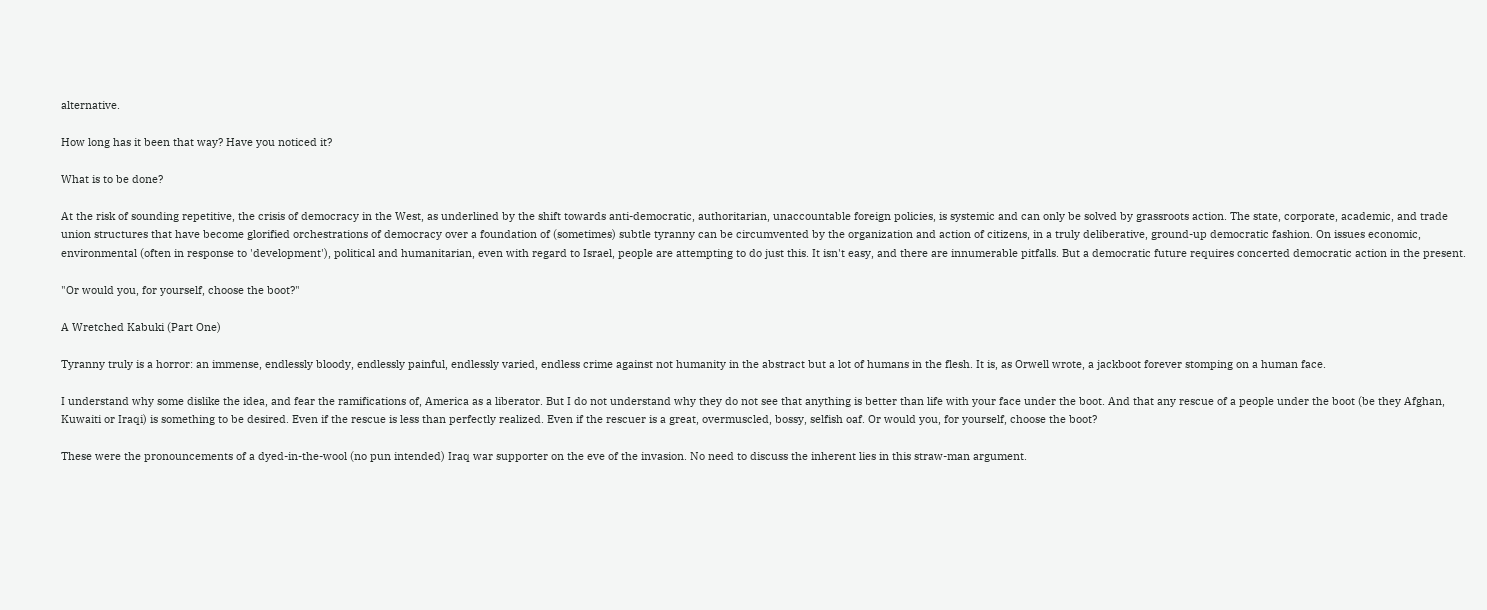alternative.

How long has it been that way? Have you noticed it?

What is to be done?

At the risk of sounding repetitive, the crisis of democracy in the West, as underlined by the shift towards anti-democratic, authoritarian, unaccountable foreign policies, is systemic and can only be solved by grassroots action. The state, corporate, academic, and trade union structures that have become glorified orchestrations of democracy over a foundation of (sometimes) subtle tyranny can be circumvented by the organization and action of citizens, in a truly deliberative, ground-up democratic fashion. On issues economic, environmental (often in response to 'development'), political and humanitarian, even with regard to Israel, people are attempting to do just this. It isn't easy, and there are innumerable pitfalls. But a democratic future requires concerted democratic action in the present.

"Or would you, for yourself, choose the boot?"

A Wretched Kabuki (Part One)

Tyranny truly is a horror: an immense, endlessly bloody, endlessly painful, endlessly varied, endless crime against not humanity in the abstract but a lot of humans in the flesh. It is, as Orwell wrote, a jackboot forever stomping on a human face.

I understand why some dislike the idea, and fear the ramifications of, America as a liberator. But I do not understand why they do not see that anything is better than life with your face under the boot. And that any rescue of a people under the boot (be they Afghan, Kuwaiti or Iraqi) is something to be desired. Even if the rescue is less than perfectly realized. Even if the rescuer is a great, overmuscled, bossy, selfish oaf. Or would you, for yourself, choose the boot?

These were the pronouncements of a dyed-in-the-wool (no pun intended) Iraq war supporter on the eve of the invasion. No need to discuss the inherent lies in this straw-man argument.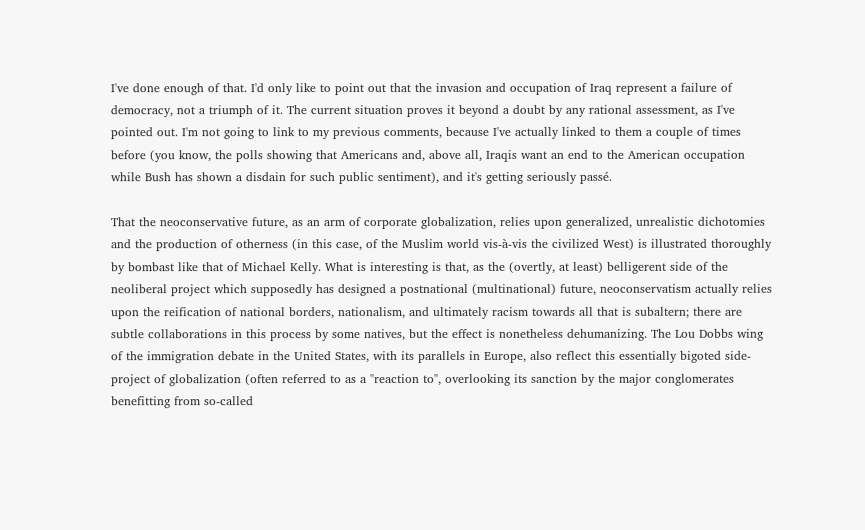I've done enough of that. I'd only like to point out that the invasion and occupation of Iraq represent a failure of democracy, not a triumph of it. The current situation proves it beyond a doubt by any rational assessment, as I've pointed out. I'm not going to link to my previous comments, because I've actually linked to them a couple of times before (you know, the polls showing that Americans and, above all, Iraqis want an end to the American occupation while Bush has shown a disdain for such public sentiment), and it's getting seriously passé.

That the neoconservative future, as an arm of corporate globalization, relies upon generalized, unrealistic dichotomies and the production of otherness (in this case, of the Muslim world vis-à-vis the civilized West) is illustrated thoroughly by bombast like that of Michael Kelly. What is interesting is that, as the (overtly, at least) belligerent side of the neoliberal project which supposedly has designed a postnational (multinational) future, neoconservatism actually relies upon the reification of national borders, nationalism, and ultimately racism towards all that is subaltern; there are subtle collaborations in this process by some natives, but the effect is nonetheless dehumanizing. The Lou Dobbs wing of the immigration debate in the United States, with its parallels in Europe, also reflect this essentially bigoted side-project of globalization (often referred to as a "reaction to", overlooking its sanction by the major conglomerates benefitting from so-called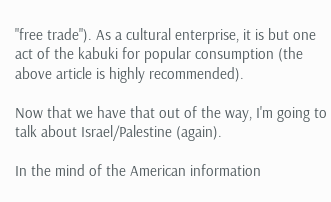"free trade"). As a cultural enterprise, it is but one act of the kabuki for popular consumption (the above article is highly recommended).

Now that we have that out of the way, I'm going to talk about Israel/Palestine (again).

In the mind of the American information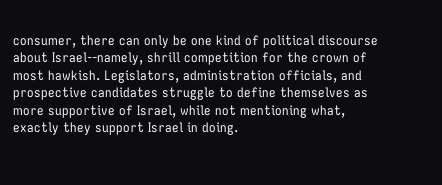consumer, there can only be one kind of political discourse about Israel--namely, shrill competition for the crown of most hawkish. Legislators, administration officials, and prospective candidates struggle to define themselves as more supportive of Israel, while not mentioning what, exactly they support Israel in doing.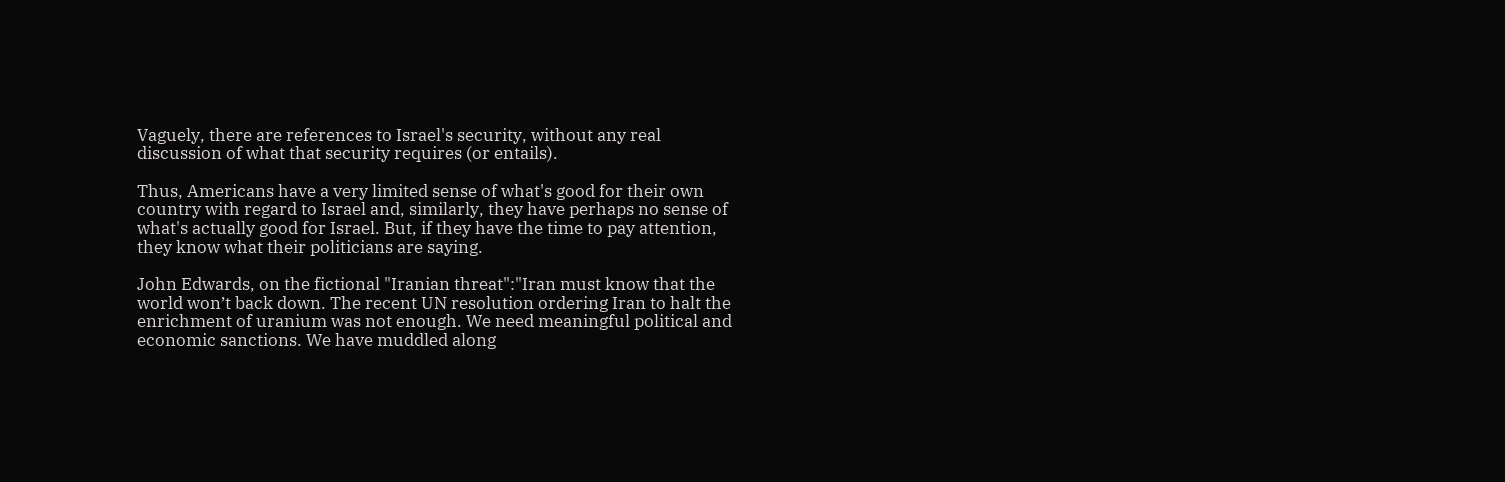Vaguely, there are references to Israel's security, without any real discussion of what that security requires (or entails).

Thus, Americans have a very limited sense of what's good for their own country with regard to Israel and, similarly, they have perhaps no sense of what's actually good for Israel. But, if they have the time to pay attention, they know what their politicians are saying.

John Edwards, on the fictional "Iranian threat":"Iran must know that the world won’t back down. The recent UN resolution ordering Iran to halt the enrichment of uranium was not enough. We need meaningful political and economic sanctions. We have muddled along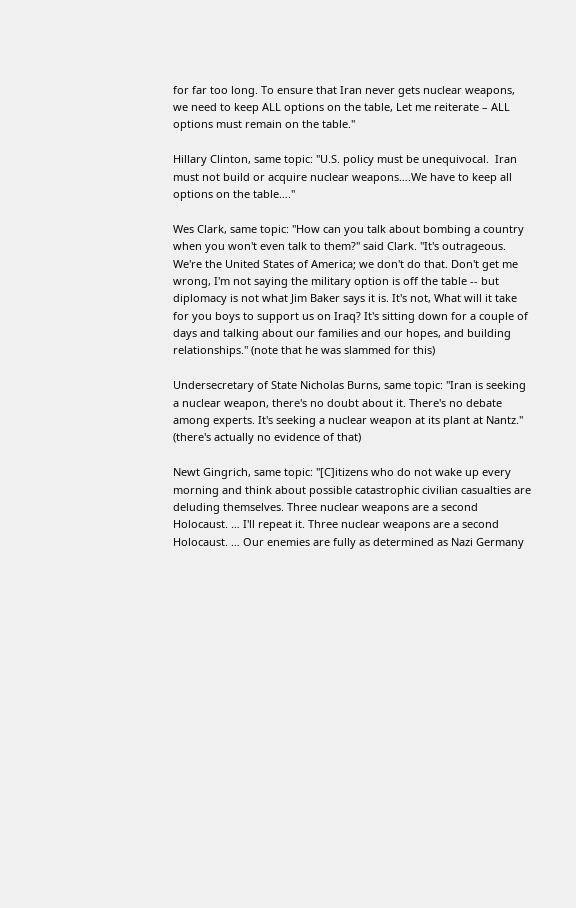for far too long. To ensure that Iran never gets nuclear weapons, we need to keep ALL options on the table, Let me reiterate – ALL options must remain on the table."

Hillary Clinton, same topic: "U.S. policy must be unequivocal.  Iran must not build or acquire nuclear weapons….We have to keep all options on the table…."

Wes Clark, same topic: "How can you talk about bombing a country when you won't even talk to them?" said Clark. "It's outrageous. We're the United States of America; we don't do that. Don't get me wrong, I'm not saying the military option is off the table -- but diplomacy is not what Jim Baker says it is. It's not, What will it take for you boys to support us on Iraq? It's sitting down for a couple of days and talking about our families and our hopes, and building relationships." (note that he was slammed for this)

Undersecretary of State Nicholas Burns, same topic: "Iran is seeking a nuclear weapon, there's no doubt about it. There's no debate among experts. It's seeking a nuclear weapon at its plant at Nantz." (there's actually no evidence of that)

Newt Gingrich, same topic: "[C]itizens who do not wake up every morning and think about possible catastrophic civilian casualties are deluding themselves. Three nuclear weapons are a second Holocaust. … I'll repeat it. Three nuclear weapons are a second Holocaust. … Our enemies are fully as determined as Nazi Germany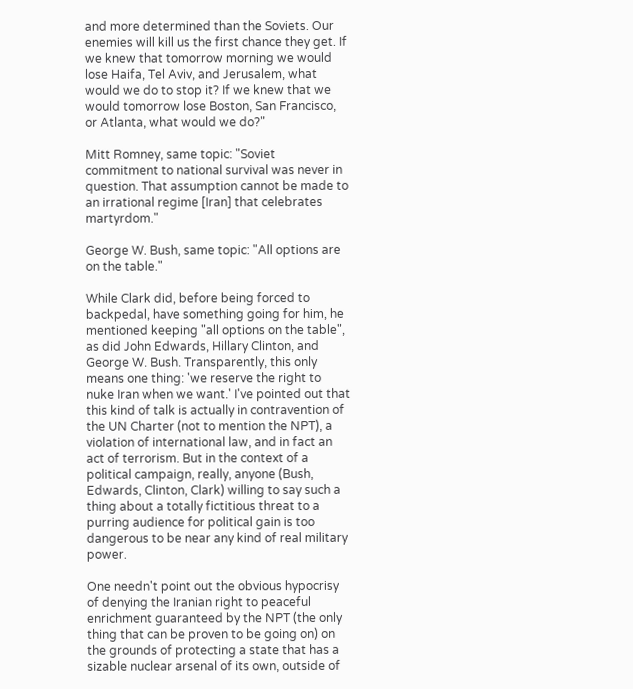and more determined than the Soviets. Our enemies will kill us the first chance they get. If we knew that tomorrow morning we would lose Haifa, Tel Aviv, and Jerusalem, what would we do to stop it? If we knew that we would tomorrow lose Boston, San Francisco, or Atlanta, what would we do?"

Mitt Romney, same topic: "Soviet commitment to national survival was never in question. That assumption cannot be made to an irrational regime [Iran] that celebrates martyrdom."

George W. Bush, same topic: "All options are on the table."

While Clark did, before being forced to backpedal, have something going for him, he mentioned keeping "all options on the table", as did John Edwards, Hillary Clinton, and George W. Bush. Transparently, this only means one thing: 'we reserve the right to nuke Iran when we want.' I've pointed out that this kind of talk is actually in contravention of the UN Charter (not to mention the NPT), a violation of international law, and in fact an act of terrorism. But in the context of a political campaign, really, anyone (Bush, Edwards, Clinton, Clark) willing to say such a thing about a totally fictitious threat to a purring audience for political gain is too dangerous to be near any kind of real military power.

One needn't point out the obvious hypocrisy of denying the Iranian right to peaceful enrichment guaranteed by the NPT (the only thing that can be proven to be going on) on the grounds of protecting a state that has a sizable nuclear arsenal of its own, outside of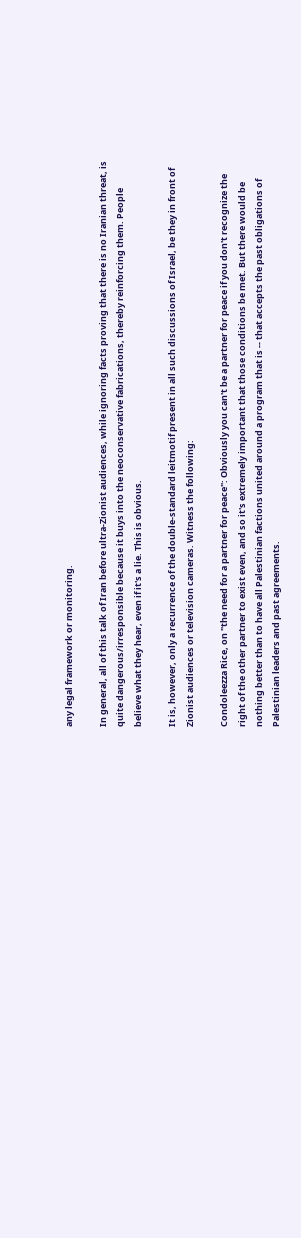any legal framework or monitoring.

In general, all of this talk of Iran before ultra-Zionist audiences, while ignoring facts proving that there is no Iranian threat, is quite dangerous/irresponsible because it buys into the neoconservative fabrications, thereby reinforcing them. People believe what they hear, even if it's a lie. This is obvious.

It is, however, only a recurrence of the double-standard leitmotif present in all such discussions of Israel, be they in front of Zionist audiences or television cameras. Witness the following:

Condoleezza Rice, on "the need for a partner for peace": Obviously you can't be a partner for peace if you don't recognize the right of the other partner to exist even, and so it's extremely important that those conditions be met. But there would be nothing better than to have all Palestinian factions united around a program that is -- that accepts the past obligations of Palestinian leaders and past agreements.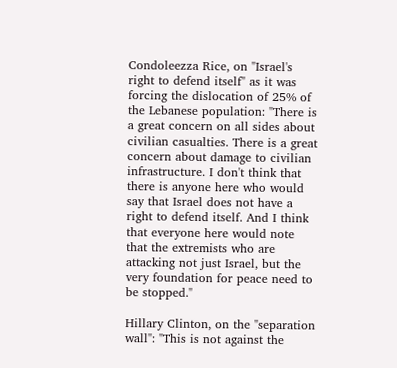Condoleezza Rice, on "Israel's right to defend itself" as it was forcing the dislocation of 25% of the Lebanese population: "There is a great concern on all sides about civilian casualties. There is a great concern about damage to civilian infrastructure. I don't think that there is anyone here who would say that Israel does not have a right to defend itself. And I think that everyone here would note that the extremists who are attacking not just Israel, but the very foundation for peace need to be stopped."

Hillary Clinton, on the "separation wall": "This is not against the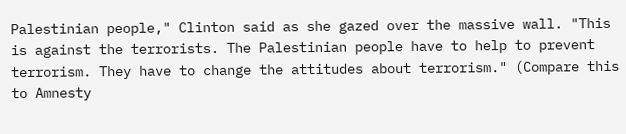Palestinian people," Clinton said as she gazed over the massive wall. "This is against the terrorists. The Palestinian people have to help to prevent terrorism. They have to change the attitudes about terrorism." (Compare this to Amnesty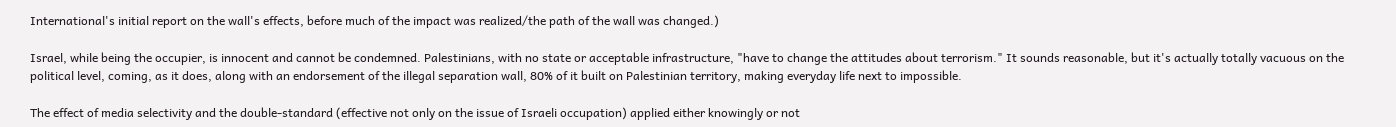International's initial report on the wall's effects, before much of the impact was realized/the path of the wall was changed.)

Israel, while being the occupier, is innocent and cannot be condemned. Palestinians, with no state or acceptable infrastructure, "have to change the attitudes about terrorism." It sounds reasonable, but it's actually totally vacuous on the political level, coming, as it does, along with an endorsement of the illegal separation wall, 80% of it built on Palestinian territory, making everyday life next to impossible.

The effect of media selectivity and the double-standard (effective not only on the issue of Israeli occupation) applied either knowingly or not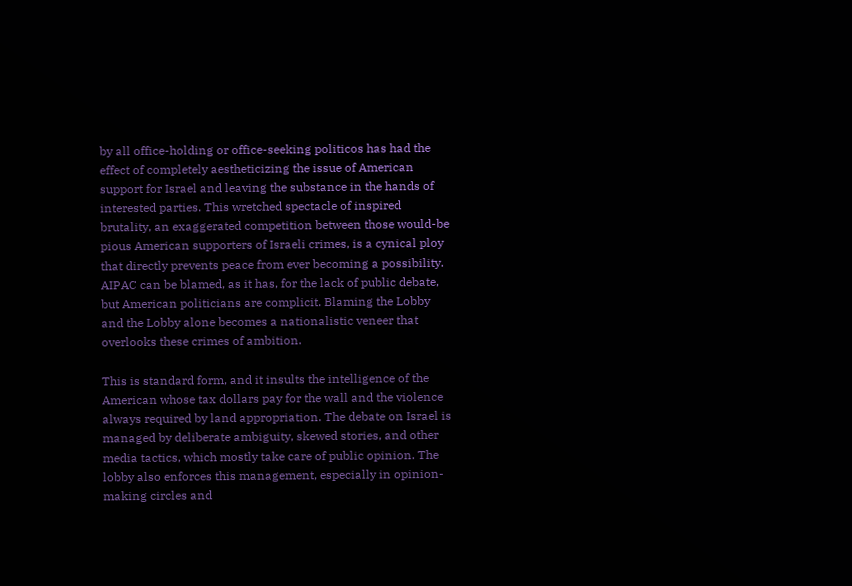by all office-holding or office-seeking politicos has had the effect of completely aestheticizing the issue of American support for Israel and leaving the substance in the hands of interested parties. This wretched spectacle of inspired brutality, an exaggerated competition between those would-be pious American supporters of Israeli crimes, is a cynical ploy that directly prevents peace from ever becoming a possibility. AIPAC can be blamed, as it has, for the lack of public debate, but American politicians are complicit. Blaming the Lobby and the Lobby alone becomes a nationalistic veneer that overlooks these crimes of ambition.

This is standard form, and it insults the intelligence of the American whose tax dollars pay for the wall and the violence always required by land appropriation. The debate on Israel is managed by deliberate ambiguity, skewed stories, and other media tactics, which mostly take care of public opinion. The lobby also enforces this management, especially in opinion-making circles and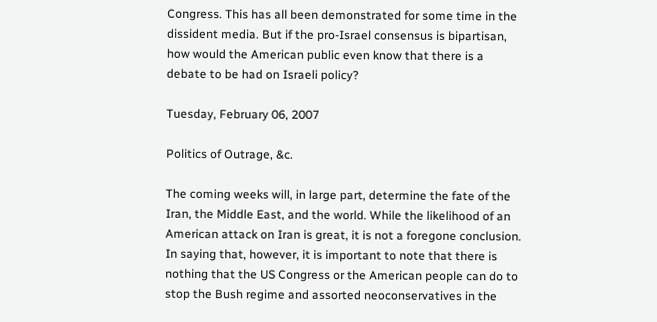Congress. This has all been demonstrated for some time in the dissident media. But if the pro-Israel consensus is bipartisan, how would the American public even know that there is a debate to be had on Israeli policy?

Tuesday, February 06, 2007

Politics of Outrage, &c.

The coming weeks will, in large part, determine the fate of the Iran, the Middle East, and the world. While the likelihood of an American attack on Iran is great, it is not a foregone conclusion. In saying that, however, it is important to note that there is nothing that the US Congress or the American people can do to stop the Bush regime and assorted neoconservatives in the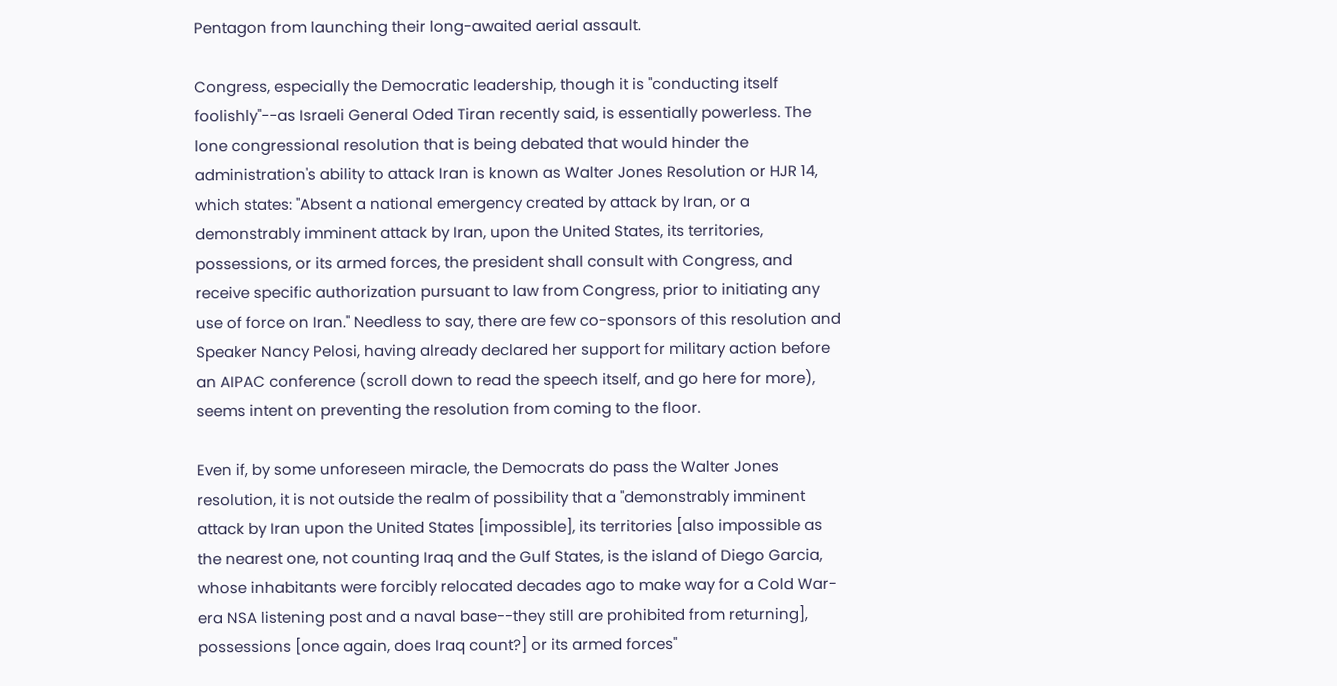Pentagon from launching their long-awaited aerial assault.

Congress, especially the Democratic leadership, though it is "conducting itself foolishly"--as Israeli General Oded Tiran recently said, is essentially powerless. The lone congressional resolution that is being debated that would hinder the administration's ability to attack Iran is known as Walter Jones Resolution or HJR 14, which states: "Absent a national emergency created by attack by Iran, or a demonstrably imminent attack by Iran, upon the United States, its territories, possessions, or its armed forces, the president shall consult with Congress, and receive specific authorization pursuant to law from Congress, prior to initiating any use of force on Iran." Needless to say, there are few co-sponsors of this resolution and Speaker Nancy Pelosi, having already declared her support for military action before an AIPAC conference (scroll down to read the speech itself, and go here for more), seems intent on preventing the resolution from coming to the floor.

Even if, by some unforeseen miracle, the Democrats do pass the Walter Jones resolution, it is not outside the realm of possibility that a "demonstrably imminent attack by Iran upon the United States [impossible], its territories [also impossible as the nearest one, not counting Iraq and the Gulf States, is the island of Diego Garcia, whose inhabitants were forcibly relocated decades ago to make way for a Cold War-era NSA listening post and a naval base--they still are prohibited from returning], possessions [once again, does Iraq count?] or its armed forces"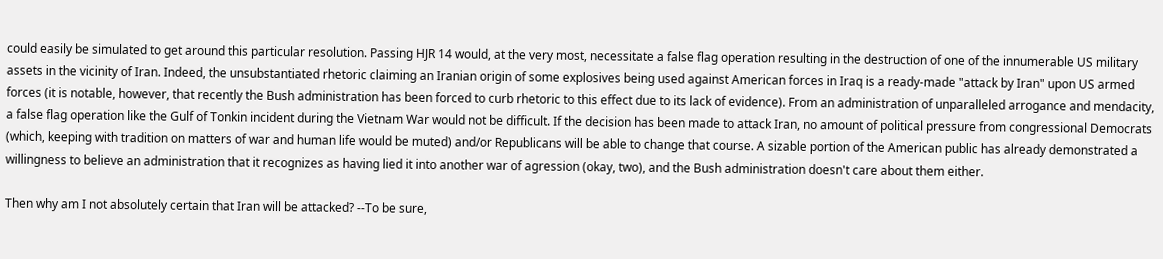could easily be simulated to get around this particular resolution. Passing HJR 14 would, at the very most, necessitate a false flag operation resulting in the destruction of one of the innumerable US military assets in the vicinity of Iran. Indeed, the unsubstantiated rhetoric claiming an Iranian origin of some explosives being used against American forces in Iraq is a ready-made "attack by Iran" upon US armed forces (it is notable, however, that recently the Bush administration has been forced to curb rhetoric to this effect due to its lack of evidence). From an administration of unparalleled arrogance and mendacity, a false flag operation like the Gulf of Tonkin incident during the Vietnam War would not be difficult. If the decision has been made to attack Iran, no amount of political pressure from congressional Democrats (which, keeping with tradition on matters of war and human life would be muted) and/or Republicans will be able to change that course. A sizable portion of the American public has already demonstrated a willingness to believe an administration that it recognizes as having lied it into another war of agression (okay, two), and the Bush administration doesn't care about them either.

Then why am I not absolutely certain that Iran will be attacked? --To be sure,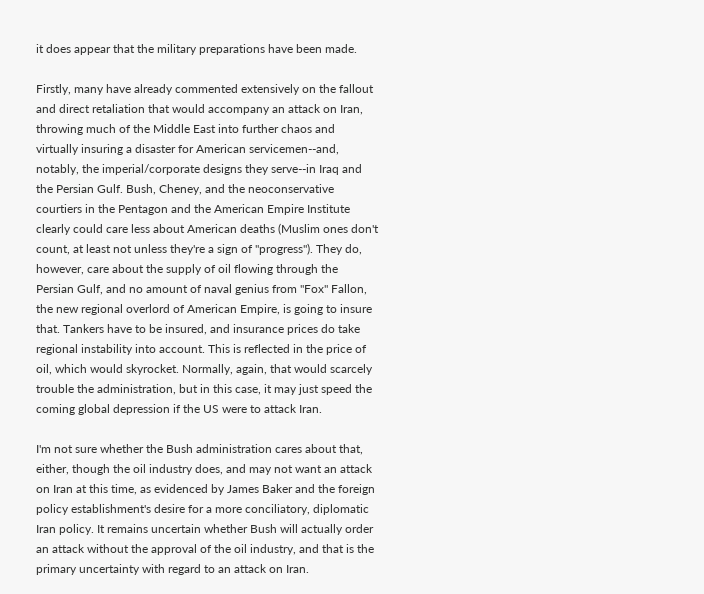it does appear that the military preparations have been made.

Firstly, many have already commented extensively on the fallout and direct retaliation that would accompany an attack on Iran, throwing much of the Middle East into further chaos and virtually insuring a disaster for American servicemen--and, notably, the imperial/corporate designs they serve--in Iraq and the Persian Gulf. Bush, Cheney, and the neoconservative courtiers in the Pentagon and the American Empire Institute clearly could care less about American deaths (Muslim ones don't count, at least not unless they're a sign of "progress"). They do, however, care about the supply of oil flowing through the Persian Gulf, and no amount of naval genius from "Fox" Fallon, the new regional overlord of American Empire, is going to insure that. Tankers have to be insured, and insurance prices do take regional instability into account. This is reflected in the price of oil, which would skyrocket. Normally, again, that would scarcely trouble the administration, but in this case, it may just speed the coming global depression if the US were to attack Iran.

I'm not sure whether the Bush administration cares about that, either, though the oil industry does, and may not want an attack on Iran at this time, as evidenced by James Baker and the foreign policy establishment's desire for a more conciliatory, diplomatic Iran policy. It remains uncertain whether Bush will actually order an attack without the approval of the oil industry, and that is the primary uncertainty with regard to an attack on Iran.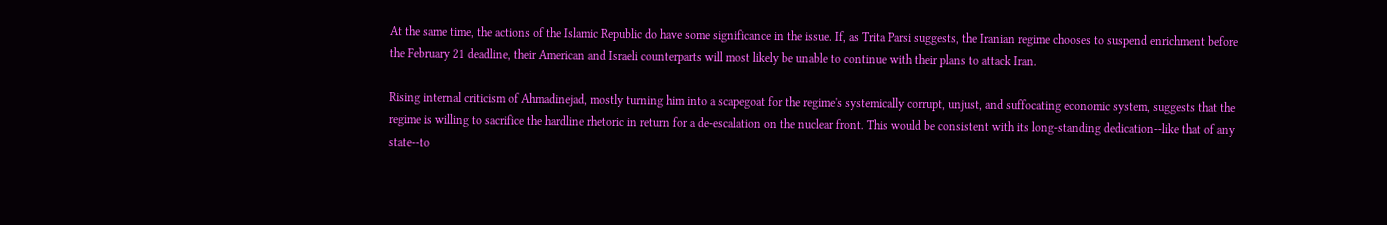At the same time, the actions of the Islamic Republic do have some significance in the issue. If, as Trita Parsi suggests, the Iranian regime chooses to suspend enrichment before the February 21 deadline, their American and Israeli counterparts will most likely be unable to continue with their plans to attack Iran.

Rising internal criticism of Ahmadinejad, mostly turning him into a scapegoat for the regime's systemically corrupt, unjust, and suffocating economic system, suggests that the regime is willing to sacrifice the hardline rhetoric in return for a de-escalation on the nuclear front. This would be consistent with its long-standing dedication--like that of any state--to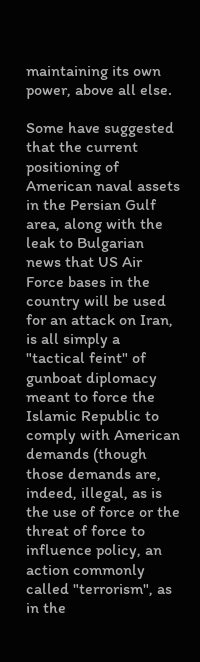maintaining its own power, above all else.

Some have suggested that the current positioning of American naval assets in the Persian Gulf area, along with the leak to Bulgarian news that US Air Force bases in the country will be used for an attack on Iran, is all simply a "tactical feint" of gunboat diplomacy meant to force the Islamic Republic to comply with American demands (though those demands are, indeed, illegal, as is the use of force or the threat of force to influence policy, an action commonly called "terrorism", as in the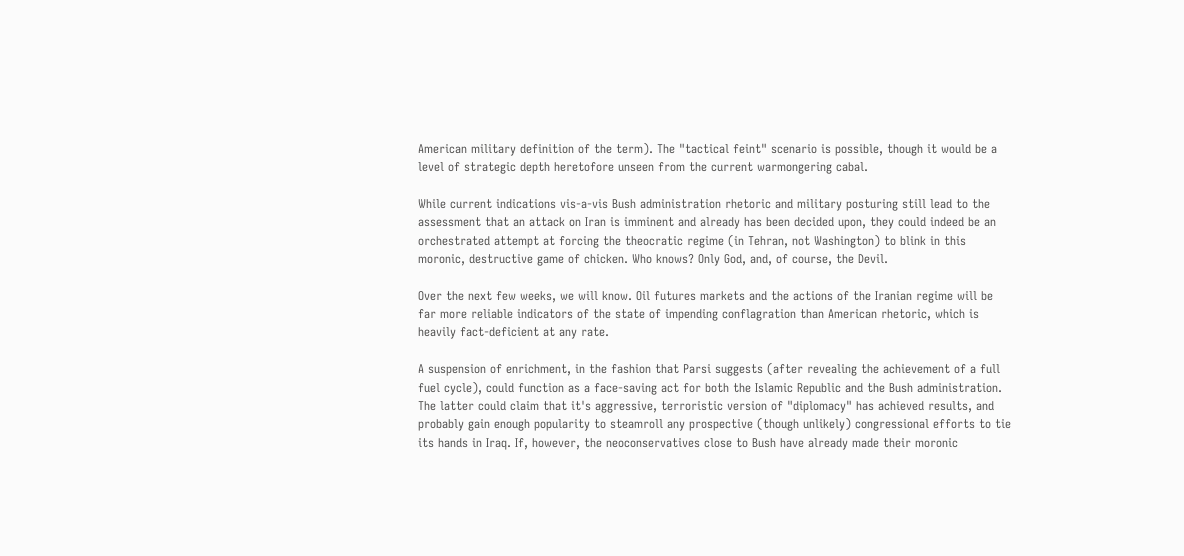American military definition of the term). The "tactical feint" scenario is possible, though it would be a level of strategic depth heretofore unseen from the current warmongering cabal.

While current indications vis-a-vis Bush administration rhetoric and military posturing still lead to the assessment that an attack on Iran is imminent and already has been decided upon, they could indeed be an orchestrated attempt at forcing the theocratic regime (in Tehran, not Washington) to blink in this moronic, destructive game of chicken. Who knows? Only God, and, of course, the Devil.

Over the next few weeks, we will know. Oil futures markets and the actions of the Iranian regime will be far more reliable indicators of the state of impending conflagration than American rhetoric, which is heavily fact-deficient at any rate.

A suspension of enrichment, in the fashion that Parsi suggests (after revealing the achievement of a full fuel cycle), could function as a face-saving act for both the Islamic Republic and the Bush administration. The latter could claim that it's aggressive, terroristic version of "diplomacy" has achieved results, and probably gain enough popularity to steamroll any prospective (though unlikely) congressional efforts to tie its hands in Iraq. If, however, the neoconservatives close to Bush have already made their moronic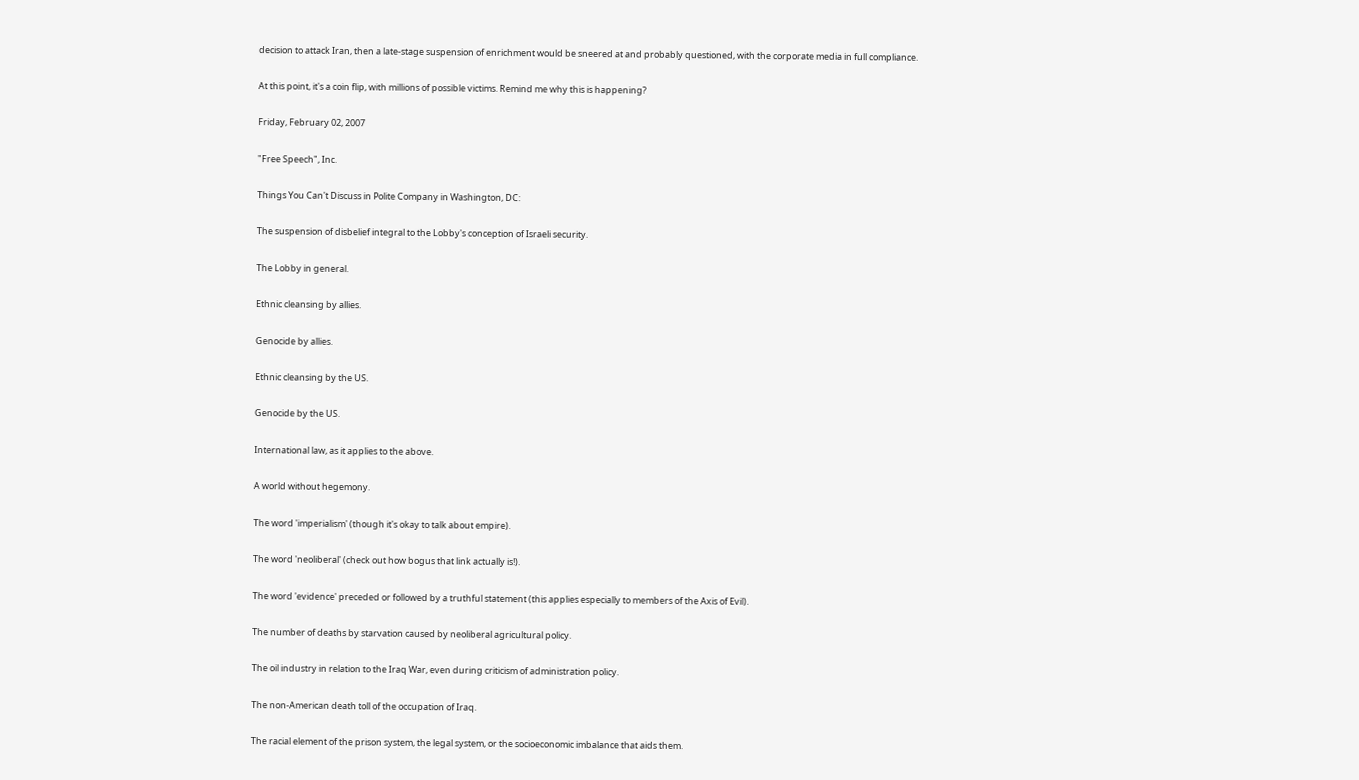decision to attack Iran, then a late-stage suspension of enrichment would be sneered at and probably questioned, with the corporate media in full compliance.

At this point, it's a coin flip, with millions of possible victims. Remind me why this is happening?

Friday, February 02, 2007

"Free Speech", Inc.

Things You Can't Discuss in Polite Company in Washington, DC:

The suspension of disbelief integral to the Lobby's conception of Israeli security.

The Lobby in general.

Ethnic cleansing by allies.

Genocide by allies.

Ethnic cleansing by the US.

Genocide by the US.

International law, as it applies to the above.

A world without hegemony.

The word 'imperialism' (though it's okay to talk about empire).

The word 'neoliberal' (check out how bogus that link actually is!).

The word 'evidence' preceded or followed by a truthful statement (this applies especially to members of the Axis of Evil).

The number of deaths by starvation caused by neoliberal agricultural policy.

The oil industry in relation to the Iraq War, even during criticism of administration policy.

The non-American death toll of the occupation of Iraq.

The racial element of the prison system, the legal system, or the socioeconomic imbalance that aids them.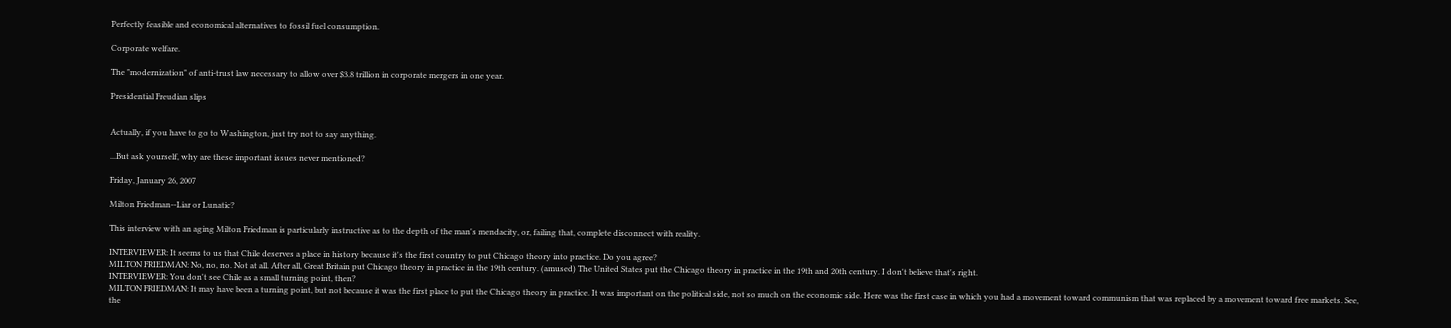Perfectly feasible and economical alternatives to fossil fuel consumption.

Corporate welfare.

The "modernization" of anti-trust law necessary to allow over $3.8 trillion in corporate mergers in one year.

Presidential Freudian slips


Actually, if you have to go to Washington, just try not to say anything.

...But ask yourself, why are these important issues never mentioned?

Friday, January 26, 2007

Milton Friedman--Liar or Lunatic?

This interview with an aging Milton Friedman is particularly instructive as to the depth of the man's mendacity, or, failing that, complete disconnect with reality.

INTERVIEWER: It seems to us that Chile deserves a place in history because it's the first country to put Chicago theory into practice. Do you agree?
MILTON FRIEDMAN: No, no, no. Not at all. After all, Great Britain put Chicago theory in practice in the 19th century. (amused) The United States put the Chicago theory in practice in the 19th and 20th century. I don't believe that's right.
INTERVIEWER: You don't see Chile as a small turning point, then?
MILTON FRIEDMAN: It may have been a turning point, but not because it was the first place to put the Chicago theory in practice. It was important on the political side, not so much on the economic side. Here was the first case in which you had a movement toward communism that was replaced by a movement toward free markets. See, the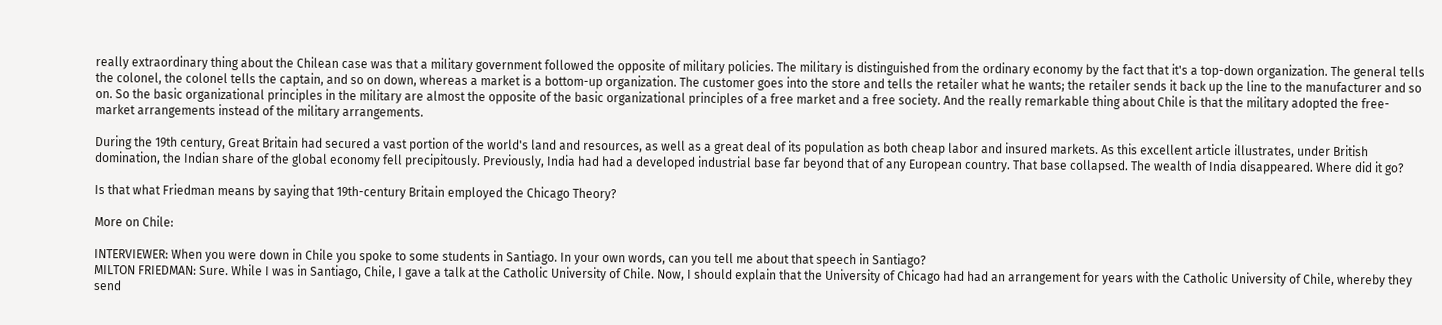really extraordinary thing about the Chilean case was that a military government followed the opposite of military policies. The military is distinguished from the ordinary economy by the fact that it's a top-down organization. The general tells the colonel, the colonel tells the captain, and so on down, whereas a market is a bottom-up organization. The customer goes into the store and tells the retailer what he wants; the retailer sends it back up the line to the manufacturer and so on. So the basic organizational principles in the military are almost the opposite of the basic organizational principles of a free market and a free society. And the really remarkable thing about Chile is that the military adopted the free-market arrangements instead of the military arrangements.

During the 19th century, Great Britain had secured a vast portion of the world's land and resources, as well as a great deal of its population as both cheap labor and insured markets. As this excellent article illustrates, under British domination, the Indian share of the global economy fell precipitously. Previously, India had had a developed industrial base far beyond that of any European country. That base collapsed. The wealth of India disappeared. Where did it go?

Is that what Friedman means by saying that 19th-century Britain employed the Chicago Theory?

More on Chile:

INTERVIEWER: When you were down in Chile you spoke to some students in Santiago. In your own words, can you tell me about that speech in Santiago?
MILTON FRIEDMAN: Sure. While I was in Santiago, Chile, I gave a talk at the Catholic University of Chile. Now, I should explain that the University of Chicago had had an arrangement for years with the Catholic University of Chile, whereby they send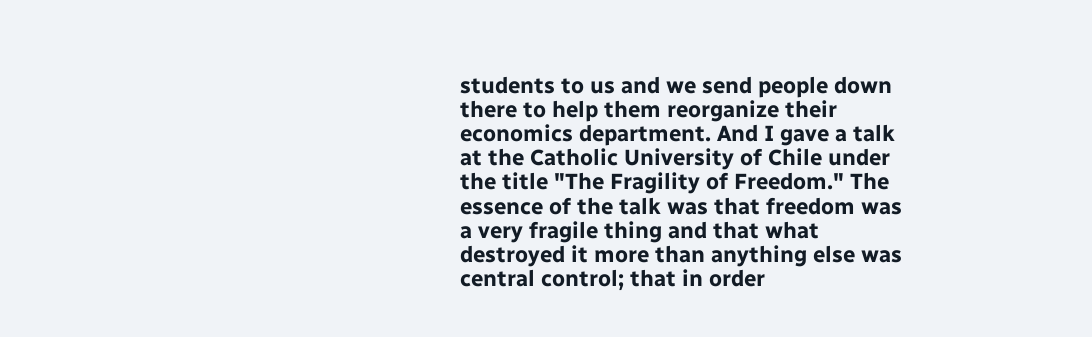students to us and we send people down there to help them reorganize their economics department. And I gave a talk at the Catholic University of Chile under the title "The Fragility of Freedom." The essence of the talk was that freedom was a very fragile thing and that what destroyed it more than anything else was central control; that in order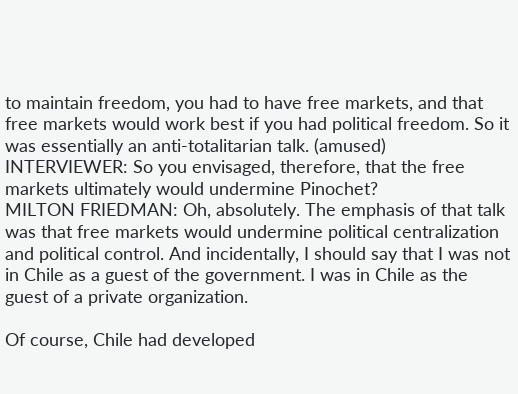to maintain freedom, you had to have free markets, and that free markets would work best if you had political freedom. So it was essentially an anti-totalitarian talk. (amused)
INTERVIEWER: So you envisaged, therefore, that the free markets ultimately would undermine Pinochet?
MILTON FRIEDMAN: Oh, absolutely. The emphasis of that talk was that free markets would undermine political centralization and political control. And incidentally, I should say that I was not in Chile as a guest of the government. I was in Chile as the guest of a private organization.

Of course, Chile had developed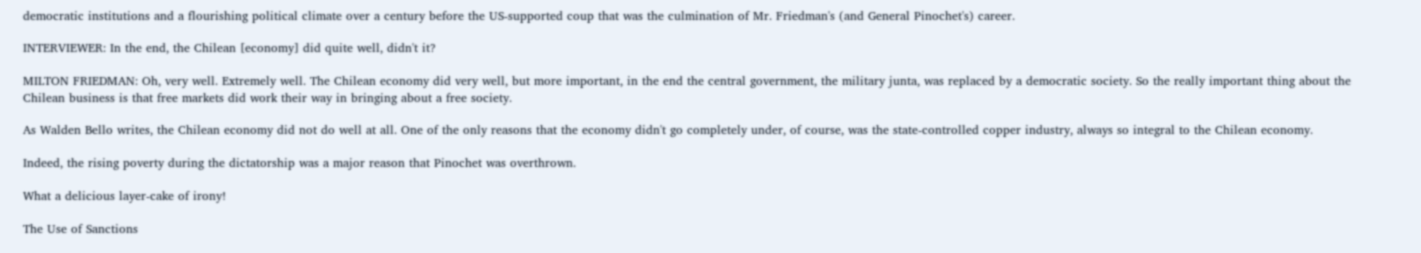democratic institutions and a flourishing political climate over a century before the US-supported coup that was the culmination of Mr. Friedman's (and General Pinochet's) career.

INTERVIEWER: In the end, the Chilean [economy] did quite well, didn't it?

MILTON FRIEDMAN: Oh, very well. Extremely well. The Chilean economy did very well, but more important, in the end the central government, the military junta, was replaced by a democratic society. So the really important thing about the Chilean business is that free markets did work their way in bringing about a free society.

As Walden Bello writes, the Chilean economy did not do well at all. One of the only reasons that the economy didn't go completely under, of course, was the state-controlled copper industry, always so integral to the Chilean economy.

Indeed, the rising poverty during the dictatorship was a major reason that Pinochet was overthrown.

What a delicious layer-cake of irony!

The Use of Sanctions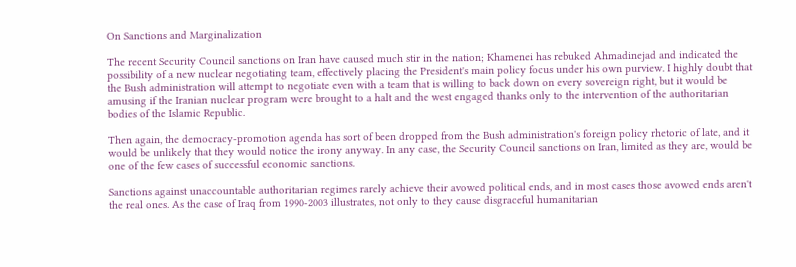On Sanctions and Marginalization

The recent Security Council sanctions on Iran have caused much stir in the nation; Khamenei has rebuked Ahmadinejad and indicated the possibility of a new nuclear negotiating team, effectively placing the President's main policy focus under his own purview. I highly doubt that the Bush administration will attempt to negotiate even with a team that is willing to back down on every sovereign right, but it would be amusing if the Iranian nuclear program were brought to a halt and the west engaged thanks only to the intervention of the authoritarian bodies of the Islamic Republic.

Then again, the democracy-promotion agenda has sort of been dropped from the Bush administration's foreign policy rhetoric of late, and it would be unlikely that they would notice the irony anyway. In any case, the Security Council sanctions on Iran, limited as they are, would be one of the few cases of successful economic sanctions.

Sanctions against unaccountable authoritarian regimes rarely achieve their avowed political ends, and in most cases those avowed ends aren't the real ones. As the case of Iraq from 1990-2003 illustrates, not only to they cause disgraceful humanitarian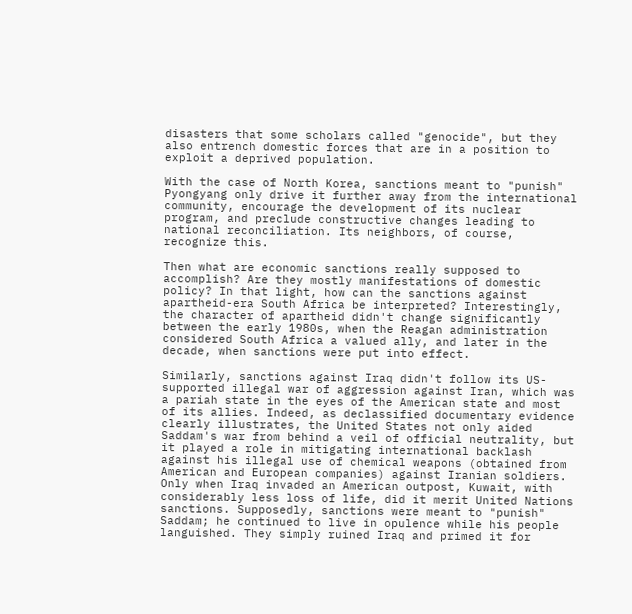disasters that some scholars called "genocide", but they also entrench domestic forces that are in a position to exploit a deprived population.

With the case of North Korea, sanctions meant to "punish" Pyongyang only drive it further away from the international community, encourage the development of its nuclear program, and preclude constructive changes leading to national reconciliation. Its neighbors, of course, recognize this.

Then what are economic sanctions really supposed to accomplish? Are they mostly manifestations of domestic policy? In that light, how can the sanctions against apartheid-era South Africa be interpreted? Interestingly, the character of apartheid didn't change significantly between the early 1980s, when the Reagan administration considered South Africa a valued ally, and later in the decade, when sanctions were put into effect.

Similarly, sanctions against Iraq didn't follow its US-supported illegal war of aggression against Iran, which was a pariah state in the eyes of the American state and most of its allies. Indeed, as declassified documentary evidence clearly illustrates, the United States not only aided Saddam's war from behind a veil of official neutrality, but it played a role in mitigating international backlash against his illegal use of chemical weapons (obtained from American and European companies) against Iranian soldiers. Only when Iraq invaded an American outpost, Kuwait, with considerably less loss of life, did it merit United Nations sanctions. Supposedly, sanctions were meant to "punish" Saddam; he continued to live in opulence while his people languished. They simply ruined Iraq and primed it for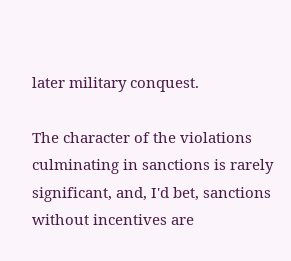later military conquest.

The character of the violations culminating in sanctions is rarely significant, and, I'd bet, sanctions without incentives are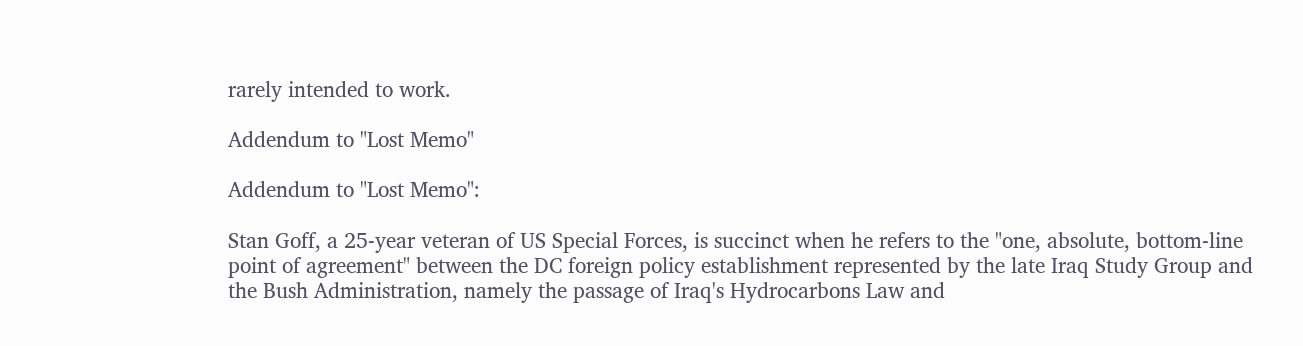rarely intended to work.

Addendum to "Lost Memo"

Addendum to "Lost Memo":

Stan Goff, a 25-year veteran of US Special Forces, is succinct when he refers to the "one, absolute, bottom-line point of agreement" between the DC foreign policy establishment represented by the late Iraq Study Group and the Bush Administration, namely the passage of Iraq's Hydrocarbons Law and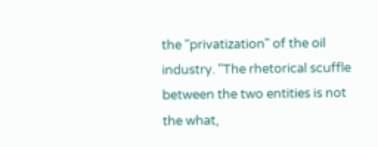the "privatization" of the oil industry. "The rhetorical scuffle between the two entities is not the what,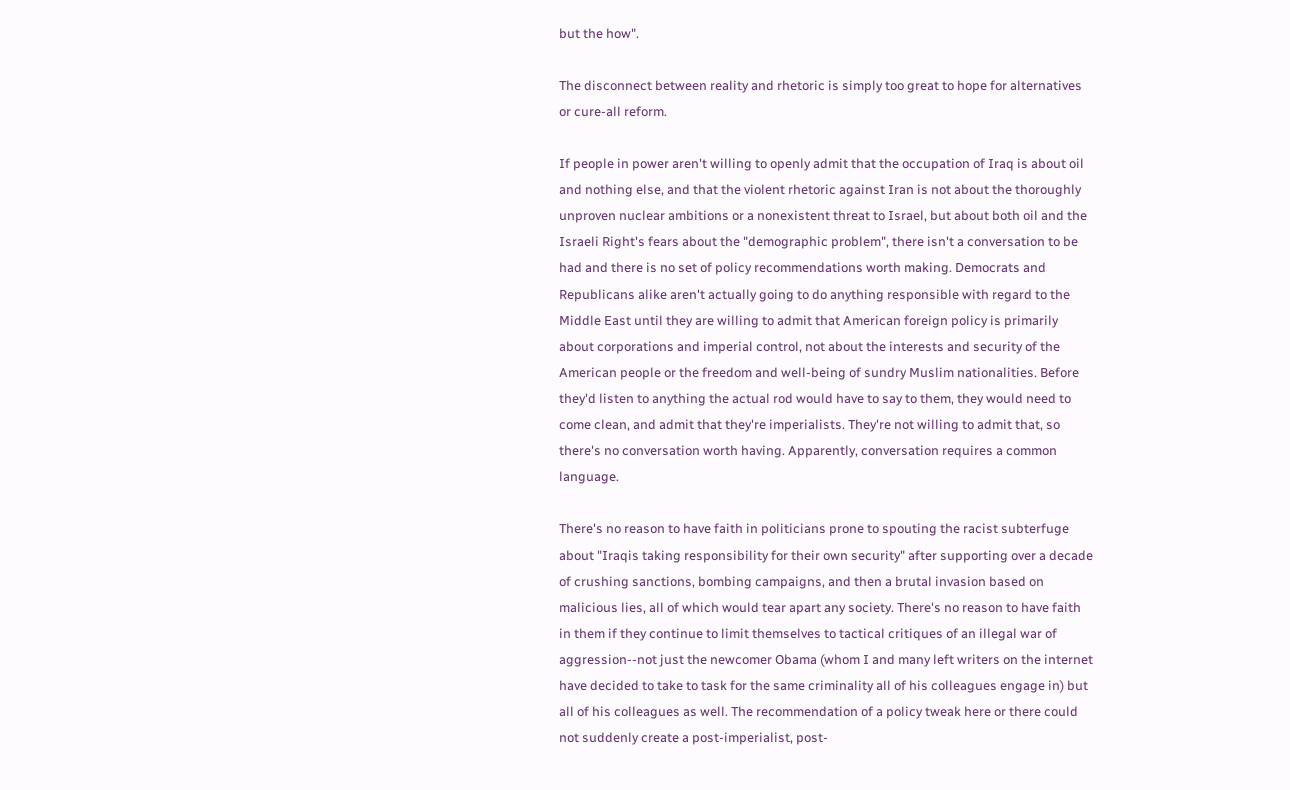but the how".

The disconnect between reality and rhetoric is simply too great to hope for alternatives or cure-all reform.

If people in power aren't willing to openly admit that the occupation of Iraq is about oil and nothing else, and that the violent rhetoric against Iran is not about the thoroughly unproven nuclear ambitions or a nonexistent threat to Israel, but about both oil and the Israeli Right's fears about the "demographic problem", there isn't a conversation to be had and there is no set of policy recommendations worth making. Democrats and Republicans alike aren't actually going to do anything responsible with regard to the Middle East until they are willing to admit that American foreign policy is primarily about corporations and imperial control, not about the interests and security of the American people or the freedom and well-being of sundry Muslim nationalities. Before they'd listen to anything the actual rod would have to say to them, they would need to come clean, and admit that they're imperialists. They're not willing to admit that, so there's no conversation worth having. Apparently, conversation requires a common language.

There's no reason to have faith in politicians prone to spouting the racist subterfuge about "Iraqis taking responsibility for their own security" after supporting over a decade of crushing sanctions, bombing campaigns, and then a brutal invasion based on malicious lies, all of which would tear apart any society. There's no reason to have faith in them if they continue to limit themselves to tactical critiques of an illegal war of aggression--not just the newcomer Obama (whom I and many left writers on the internet have decided to take to task for the same criminality all of his colleagues engage in) but all of his colleagues as well. The recommendation of a policy tweak here or there could not suddenly create a post-imperialist, post-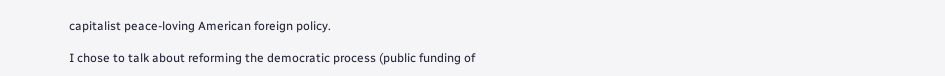capitalist peace-loving American foreign policy.

I chose to talk about reforming the democratic process (public funding of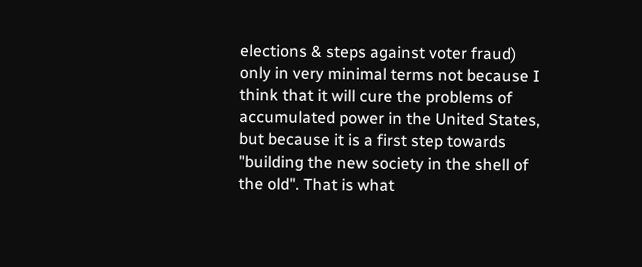elections & steps against voter fraud) only in very minimal terms not because I think that it will cure the problems of accumulated power in the United States, but because it is a first step towards "building the new society in the shell of the old". That is what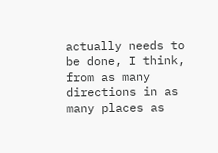actually needs to be done, I think, from as many directions in as many places as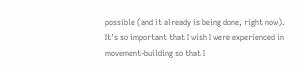possible (and it already is being done, right now). It's so important that I wish I were experienced in movement-building so that I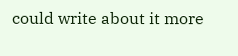could write about it more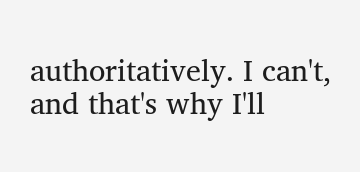authoritatively. I can't, and that's why I'll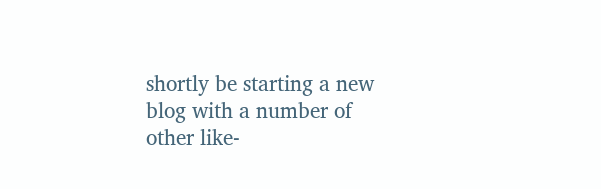shortly be starting a new blog with a number of other like-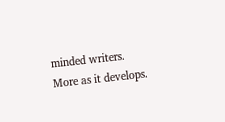minded writers. More as it develops.